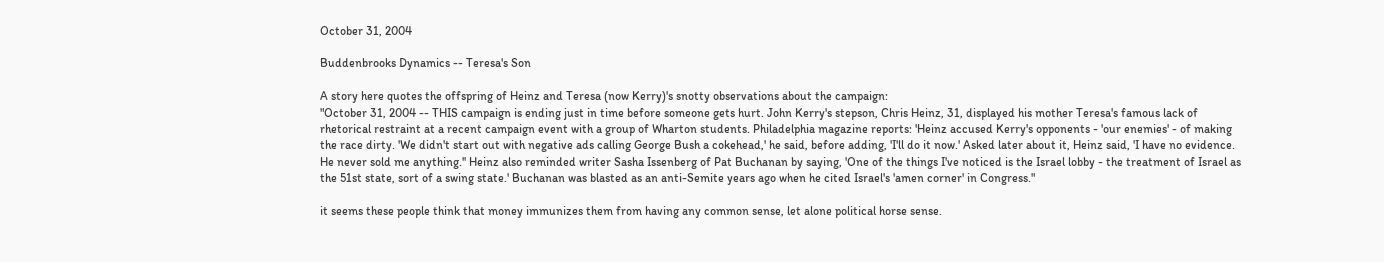October 31, 2004

Buddenbrooks Dynamics -- Teresa's Son

A story here quotes the offspring of Heinz and Teresa (now Kerry)'s snotty observations about the campaign:
"October 31, 2004 -- THIS campaign is ending just in time before someone gets hurt. John Kerry's stepson, Chris Heinz, 31, displayed his mother Teresa's famous lack of rhetorical restraint at a recent campaign event with a group of Wharton students. Philadelphia magazine reports: 'Heinz accused Kerry's opponents - 'our enemies' - of making the race dirty. 'We didn't start out with negative ads calling George Bush a cokehead,' he said, before adding, 'I'll do it now.' Asked later about it, Heinz said, 'I have no evidence. He never sold me anything.'' Heinz also reminded writer Sasha Issenberg of Pat Buchanan by saying, 'One of the things I've noticed is the Israel lobby - the treatment of Israel as the 51st state, sort of a swing state.' Buchanan was blasted as an anti-Semite years ago when he cited Israel's 'amen corner' in Congress."

it seems these people think that money immunizes them from having any common sense, let alone political horse sense.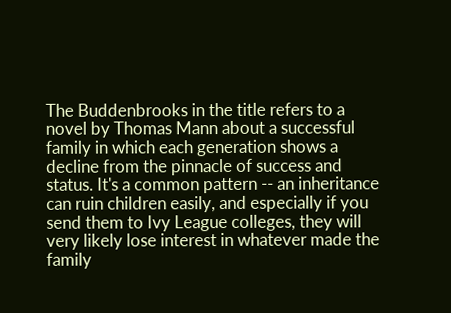The Buddenbrooks in the title refers to a novel by Thomas Mann about a successful family in which each generation shows a decline from the pinnacle of success and status. It's a common pattern -- an inheritance can ruin children easily, and especially if you send them to Ivy League colleges, they will very likely lose interest in whatever made the family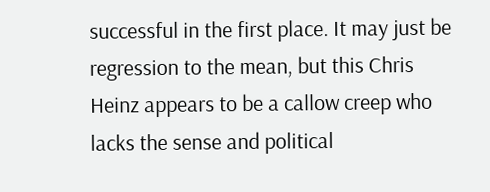successful in the first place. It may just be regression to the mean, but this Chris Heinz appears to be a callow creep who lacks the sense and political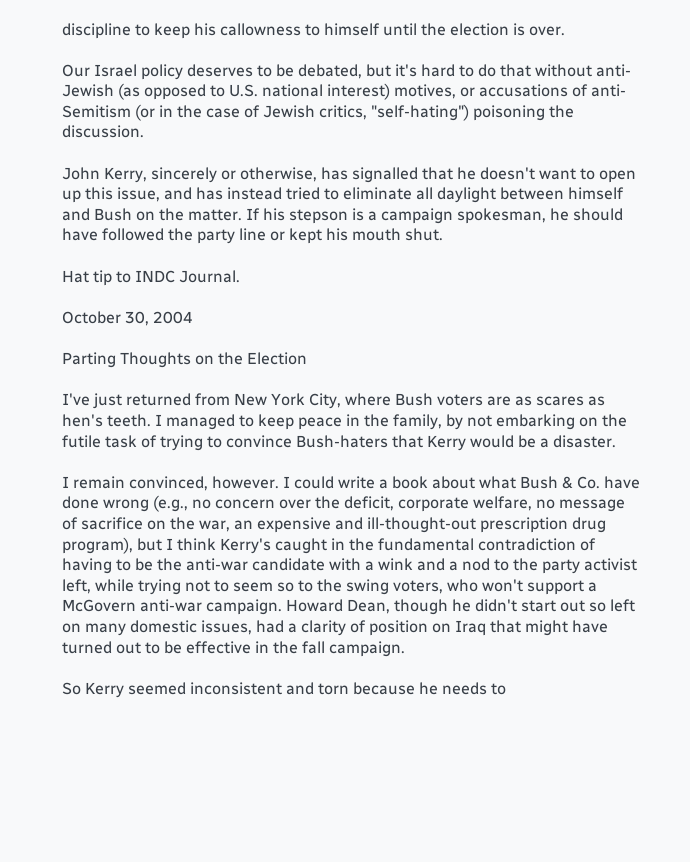discipline to keep his callowness to himself until the election is over.

Our Israel policy deserves to be debated, but it's hard to do that without anti-Jewish (as opposed to U.S. national interest) motives, or accusations of anti-Semitism (or in the case of Jewish critics, "self-hating") poisoning the discussion.

John Kerry, sincerely or otherwise, has signalled that he doesn't want to open up this issue, and has instead tried to eliminate all daylight between himself and Bush on the matter. If his stepson is a campaign spokesman, he should have followed the party line or kept his mouth shut.

Hat tip to INDC Journal.

October 30, 2004

Parting Thoughts on the Election

I've just returned from New York City, where Bush voters are as scares as hen's teeth. I managed to keep peace in the family, by not embarking on the futile task of trying to convince Bush-haters that Kerry would be a disaster.

I remain convinced, however. I could write a book about what Bush & Co. have done wrong (e.g., no concern over the deficit, corporate welfare, no message of sacrifice on the war, an expensive and ill-thought-out prescription drug program), but I think Kerry's caught in the fundamental contradiction of having to be the anti-war candidate with a wink and a nod to the party activist left, while trying not to seem so to the swing voters, who won't support a McGovern anti-war campaign. Howard Dean, though he didn't start out so left on many domestic issues, had a clarity of position on Iraq that might have turned out to be effective in the fall campaign.

So Kerry seemed inconsistent and torn because he needs to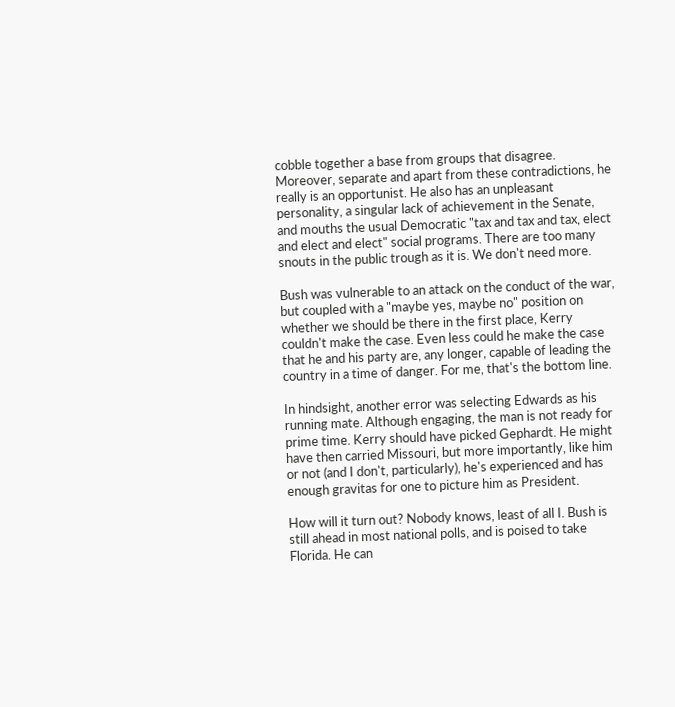cobble together a base from groups that disagree. Moreover, separate and apart from these contradictions, he really is an opportunist. He also has an unpleasant personality, a singular lack of achievement in the Senate, and mouths the usual Democratic "tax and tax and tax, elect and elect and elect" social programs. There are too many snouts in the public trough as it is. We don't need more.

Bush was vulnerable to an attack on the conduct of the war, but coupled with a "maybe yes, maybe no" position on whether we should be there in the first place, Kerry couldn't make the case. Even less could he make the case that he and his party are, any longer, capable of leading the country in a time of danger. For me, that's the bottom line.

In hindsight, another error was selecting Edwards as his running mate. Although engaging, the man is not ready for prime time. Kerry should have picked Gephardt. He might have then carried Missouri, but more importantly, like him or not (and I don't, particularly), he's experienced and has enough gravitas for one to picture him as President.

How will it turn out? Nobody knows, least of all I. Bush is still ahead in most national polls, and is poised to take Florida. He can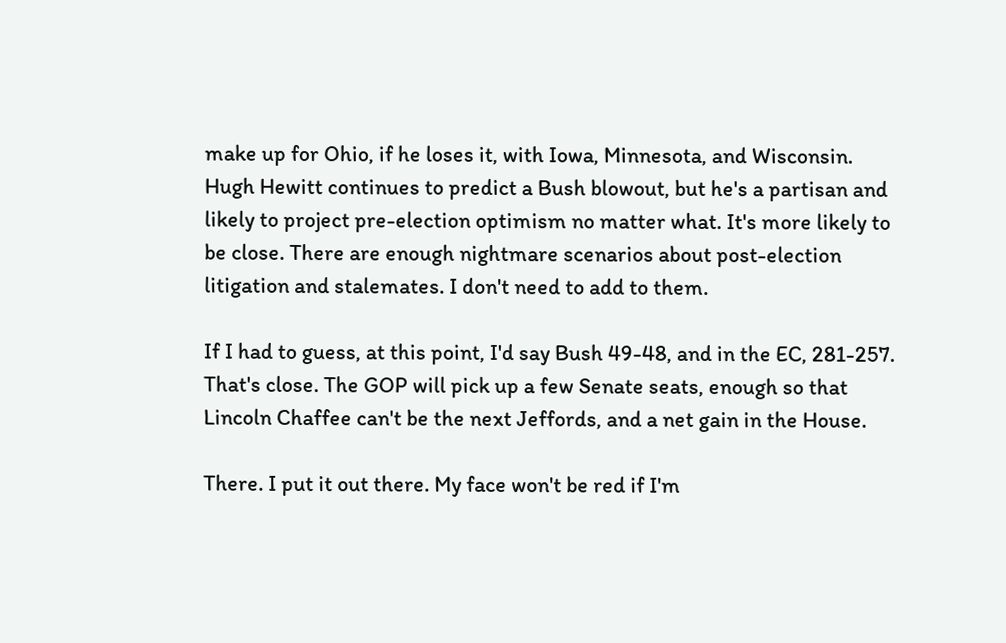make up for Ohio, if he loses it, with Iowa, Minnesota, and Wisconsin. Hugh Hewitt continues to predict a Bush blowout, but he's a partisan and likely to project pre-election optimism no matter what. It's more likely to be close. There are enough nightmare scenarios about post-election litigation and stalemates. I don't need to add to them.

If I had to guess, at this point, I'd say Bush 49-48, and in the EC, 281-257. That's close. The GOP will pick up a few Senate seats, enough so that Lincoln Chaffee can't be the next Jeffords, and a net gain in the House.

There. I put it out there. My face won't be red if I'm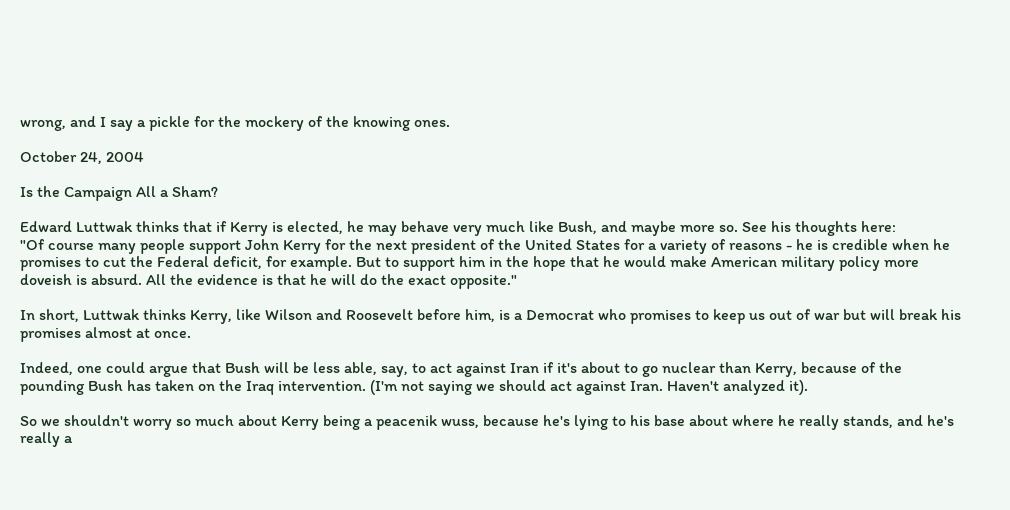wrong, and I say a pickle for the mockery of the knowing ones.

October 24, 2004

Is the Campaign All a Sham?

Edward Luttwak thinks that if Kerry is elected, he may behave very much like Bush, and maybe more so. See his thoughts here:
"Of course many people support John Kerry for the next president of the United States for a variety of reasons - he is credible when he promises to cut the Federal deficit, for example. But to support him in the hope that he would make American military policy more doveish is absurd. All the evidence is that he will do the exact opposite."

In short, Luttwak thinks Kerry, like Wilson and Roosevelt before him, is a Democrat who promises to keep us out of war but will break his promises almost at once.

Indeed, one could argue that Bush will be less able, say, to act against Iran if it's about to go nuclear than Kerry, because of the pounding Bush has taken on the Iraq intervention. (I'm not saying we should act against Iran. Haven't analyzed it).

So we shouldn't worry so much about Kerry being a peacenik wuss, because he's lying to his base about where he really stands, and he's really a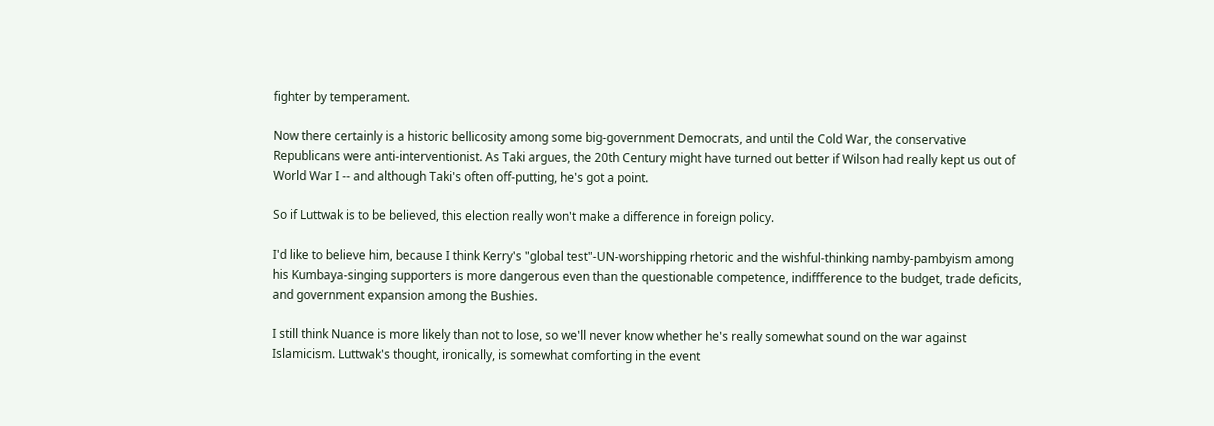fighter by temperament.

Now there certainly is a historic bellicosity among some big-government Democrats, and until the Cold War, the conservative Republicans were anti-interventionist. As Taki argues, the 20th Century might have turned out better if Wilson had really kept us out of World War I -- and although Taki's often off-putting, he's got a point.

So if Luttwak is to be believed, this election really won't make a difference in foreign policy.

I'd like to believe him, because I think Kerry's "global test"-UN-worshipping rhetoric and the wishful-thinking namby-pambyism among his Kumbaya-singing supporters is more dangerous even than the questionable competence, indiffference to the budget, trade deficits, and government expansion among the Bushies.

I still think Nuance is more likely than not to lose, so we'll never know whether he's really somewhat sound on the war against Islamicism. Luttwak's thought, ironically, is somewhat comforting in the event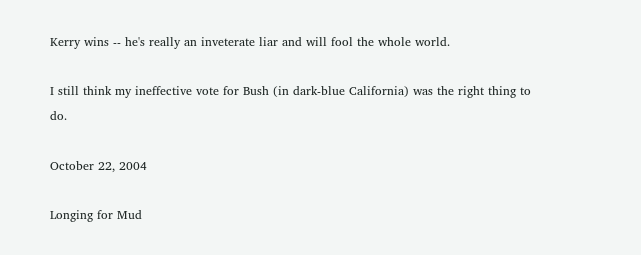Kerry wins -- he's really an inveterate liar and will fool the whole world.

I still think my ineffective vote for Bush (in dark-blue California) was the right thing to do.

October 22, 2004

Longing for Mud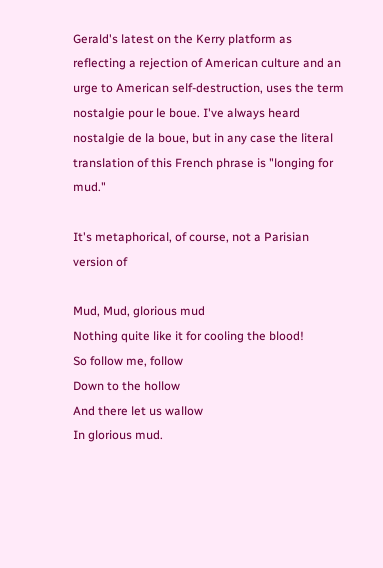Gerald's latest on the Kerry platform as reflecting a rejection of American culture and an urge to American self-destruction, uses the term nostalgie pour le boue. I've always heard nostalgie de la boue, but in any case the literal translation of this French phrase is "longing for mud."

It's metaphorical, of course, not a Parisian version of

Mud, Mud, glorious mud
Nothing quite like it for cooling the blood!
So follow me, follow
Down to the hollow
And there let us wallow
In glorious mud.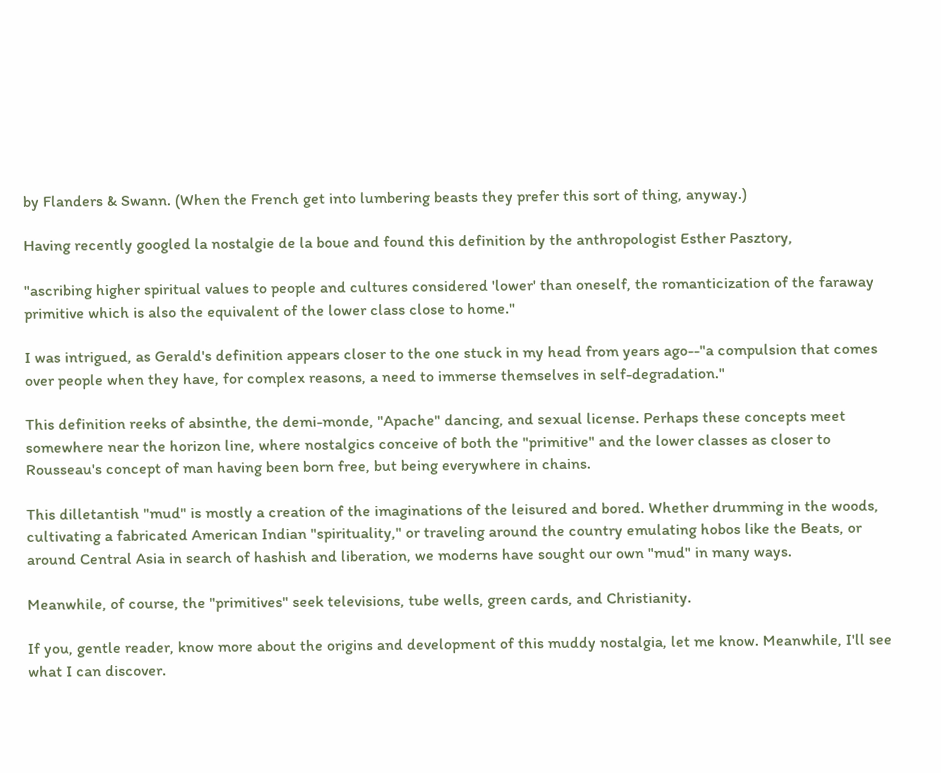by Flanders & Swann. (When the French get into lumbering beasts they prefer this sort of thing, anyway.)

Having recently googled la nostalgie de la boue and found this definition by the anthropologist Esther Pasztory,

"ascribing higher spiritual values to people and cultures considered 'lower' than oneself, the romanticization of the faraway primitive which is also the equivalent of the lower class close to home."

I was intrigued, as Gerald's definition appears closer to the one stuck in my head from years ago--"a compulsion that comes over people when they have, for complex reasons, a need to immerse themselves in self-degradation."

This definition reeks of absinthe, the demi-monde, "Apache" dancing, and sexual license. Perhaps these concepts meet somewhere near the horizon line, where nostalgics conceive of both the "primitive" and the lower classes as closer to Rousseau's concept of man having been born free, but being everywhere in chains.

This dilletantish "mud" is mostly a creation of the imaginations of the leisured and bored. Whether drumming in the woods, cultivating a fabricated American Indian "spirituality," or traveling around the country emulating hobos like the Beats, or around Central Asia in search of hashish and liberation, we moderns have sought our own "mud" in many ways.

Meanwhile, of course, the "primitives" seek televisions, tube wells, green cards, and Christianity.

If you, gentle reader, know more about the origins and development of this muddy nostalgia, let me know. Meanwhile, I'll see what I can discover.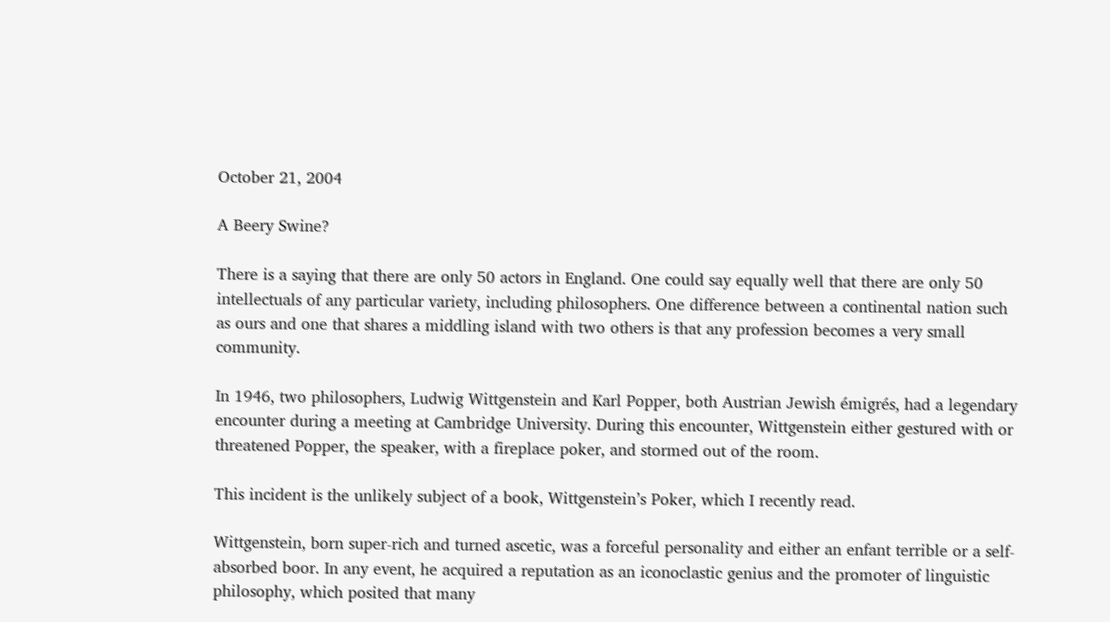October 21, 2004

A Beery Swine?

There is a saying that there are only 50 actors in England. One could say equally well that there are only 50 intellectuals of any particular variety, including philosophers. One difference between a continental nation such as ours and one that shares a middling island with two others is that any profession becomes a very small community.

In 1946, two philosophers, Ludwig Wittgenstein and Karl Popper, both Austrian Jewish émigrés, had a legendary encounter during a meeting at Cambridge University. During this encounter, Wittgenstein either gestured with or threatened Popper, the speaker, with a fireplace poker, and stormed out of the room.

This incident is the unlikely subject of a book, Wittgenstein’s Poker, which I recently read.

Wittgenstein, born super-rich and turned ascetic, was a forceful personality and either an enfant terrible or a self-absorbed boor. In any event, he acquired a reputation as an iconoclastic genius and the promoter of linguistic philosophy, which posited that many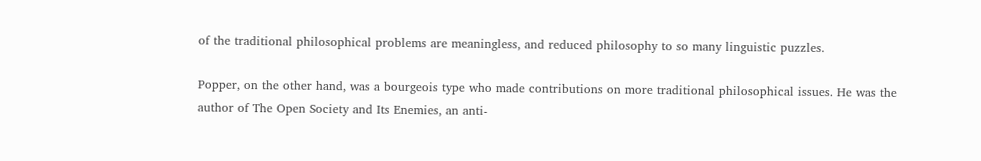of the traditional philosophical problems are meaningless, and reduced philosophy to so many linguistic puzzles.

Popper, on the other hand, was a bourgeois type who made contributions on more traditional philosophical issues. He was the author of The Open Society and Its Enemies, an anti-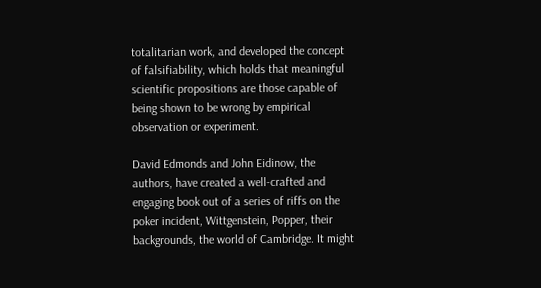totalitarian work, and developed the concept of falsifiability, which holds that meaningful scientific propositions are those capable of being shown to be wrong by empirical observation or experiment.

David Edmonds and John Eidinow, the authors, have created a well-crafted and engaging book out of a series of riffs on the poker incident, Wittgenstein, Popper, their backgrounds, the world of Cambridge. It might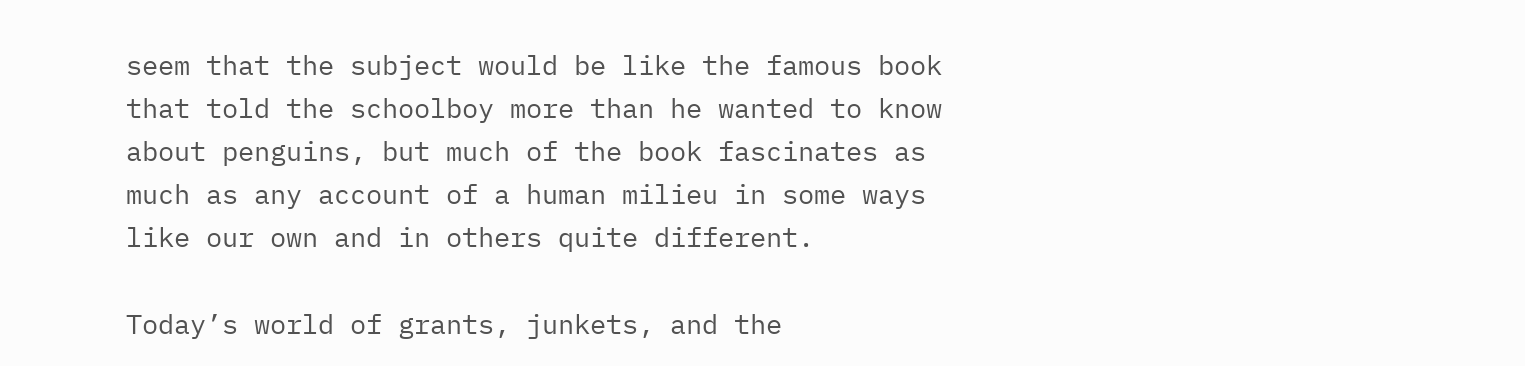seem that the subject would be like the famous book that told the schoolboy more than he wanted to know about penguins, but much of the book fascinates as much as any account of a human milieu in some ways like our own and in others quite different.

Today’s world of grants, junkets, and the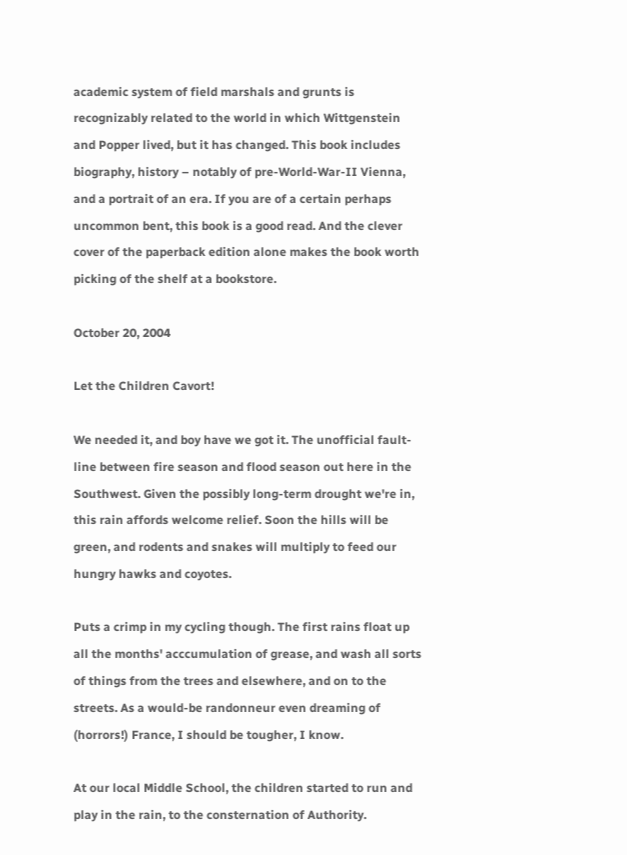academic system of field marshals and grunts is recognizably related to the world in which Wittgenstein and Popper lived, but it has changed. This book includes biography, history – notably of pre-World-War-II Vienna, and a portrait of an era. If you are of a certain perhaps uncommon bent, this book is a good read. And the clever cover of the paperback edition alone makes the book worth picking of the shelf at a bookstore.

October 20, 2004

Let the Children Cavort!

We needed it, and boy have we got it. The unofficial fault-line between fire season and flood season out here in the Southwest. Given the possibly long-term drought we're in, this rain affords welcome relief. Soon the hills will be green, and rodents and snakes will multiply to feed our hungry hawks and coyotes.

Puts a crimp in my cycling though. The first rains float up all the months' acccumulation of grease, and wash all sorts of things from the trees and elsewhere, and on to the streets. As a would-be randonneur even dreaming of (horrors!) France, I should be tougher, I know.

At our local Middle School, the children started to run and play in the rain, to the consternation of Authority.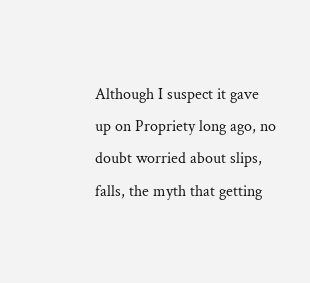Although I suspect it gave up on Propriety long ago, no doubt worried about slips, falls, the myth that getting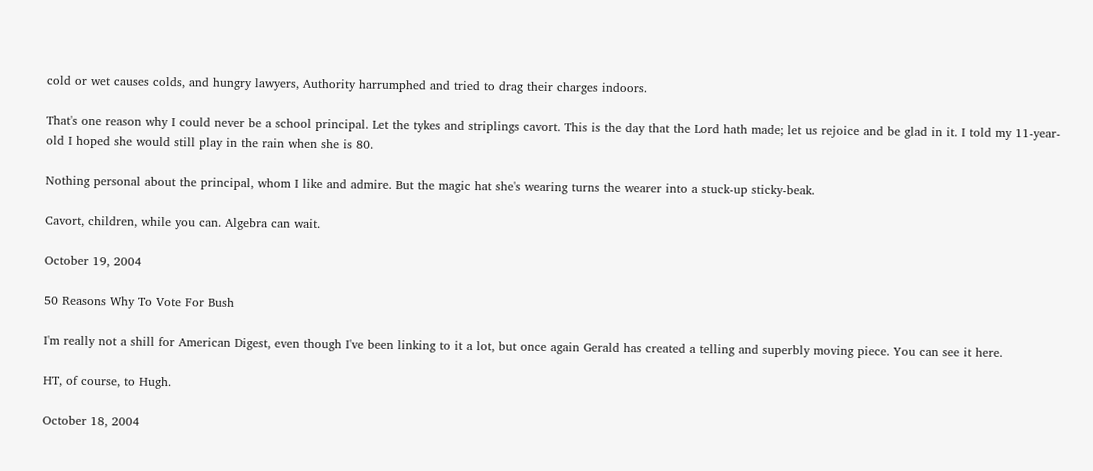cold or wet causes colds, and hungry lawyers, Authority harrumphed and tried to drag their charges indoors.

That's one reason why I could never be a school principal. Let the tykes and striplings cavort. This is the day that the Lord hath made; let us rejoice and be glad in it. I told my 11-year-old I hoped she would still play in the rain when she is 80.

Nothing personal about the principal, whom I like and admire. But the magic hat she's wearing turns the wearer into a stuck-up sticky-beak.

Cavort, children, while you can. Algebra can wait.

October 19, 2004

50 Reasons Why To Vote For Bush

I'm really not a shill for American Digest, even though I've been linking to it a lot, but once again Gerald has created a telling and superbly moving piece. You can see it here.

HT, of course, to Hugh.

October 18, 2004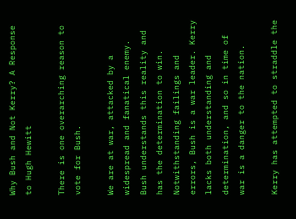Why Bush and Not Kerry? A Response to Hugh Hewitt

There is one overarching reason to vote for Bush.

We are at war, attacked by a widespread and fanatical enemy. Bush understands this reality and has the determination to win. Notwithstanding failings and errors, Bush is a war leader. Kerry lacks both understanding and determination, and so in time of war is a danger to the nation.

Kerry has attempted to straddle the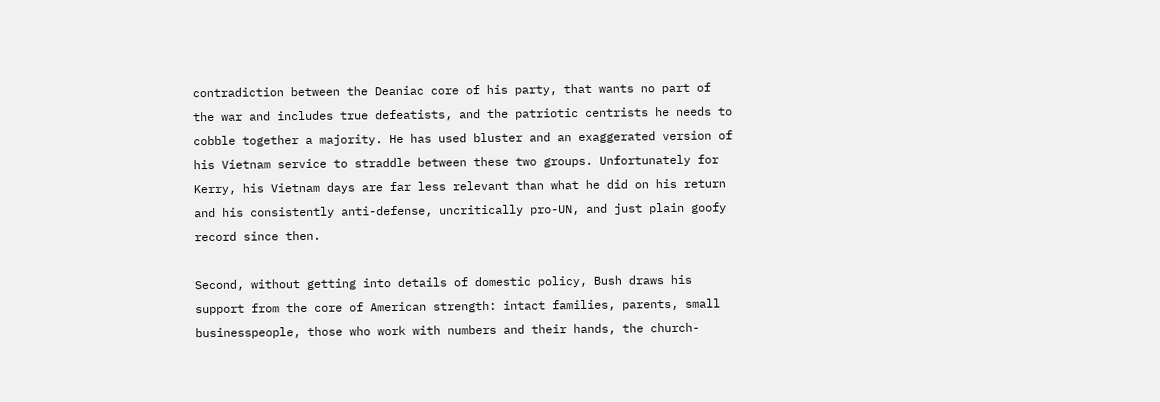contradiction between the Deaniac core of his party, that wants no part of the war and includes true defeatists, and the patriotic centrists he needs to cobble together a majority. He has used bluster and an exaggerated version of his Vietnam service to straddle between these two groups. Unfortunately for Kerry, his Vietnam days are far less relevant than what he did on his return and his consistently anti-defense, uncritically pro-UN, and just plain goofy record since then.

Second, without getting into details of domestic policy, Bush draws his support from the core of American strength: intact families, parents, small businesspeople, those who work with numbers and their hands, the church-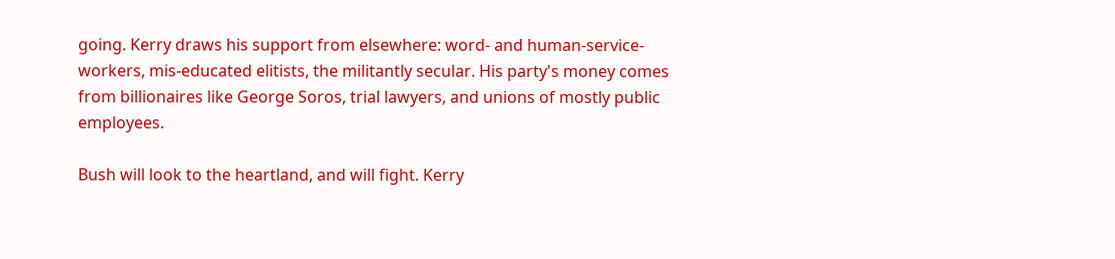going. Kerry draws his support from elsewhere: word- and human-service-workers, mis-educated elitists, the militantly secular. His party's money comes from billionaires like George Soros, trial lawyers, and unions of mostly public employees.

Bush will look to the heartland, and will fight. Kerry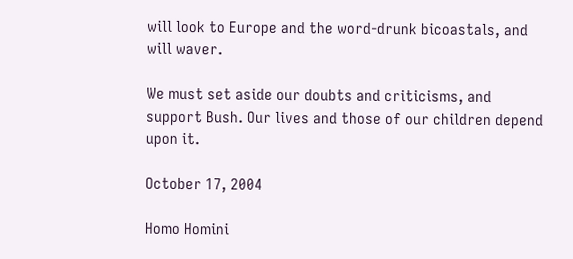will look to Europe and the word-drunk bicoastals, and will waver.

We must set aside our doubts and criticisms, and support Bush. Our lives and those of our children depend upon it.

October 17, 2004

Homo Homini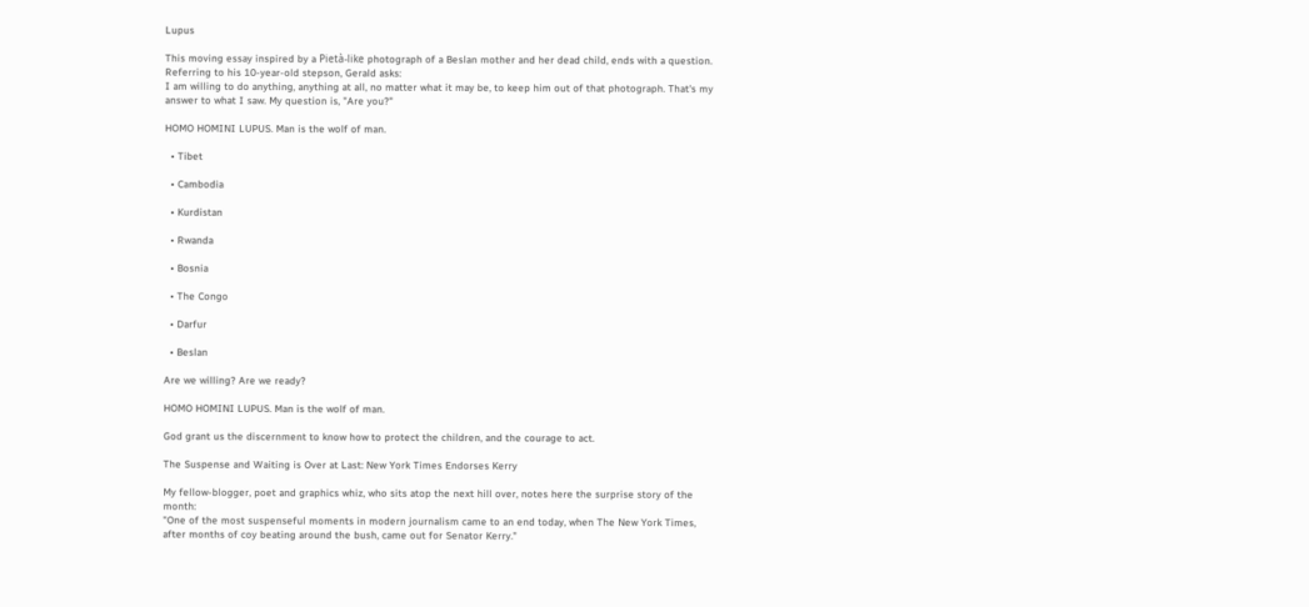Lupus

This moving essay inspired by a Pietà-like photograph of a Beslan mother and her dead child, ends with a question. Referring to his 10-year-old stepson, Gerald asks:
I am willing to do anything, anything at all, no matter what it may be, to keep him out of that photograph. That's my answer to what I saw. My question is, "Are you?"

HOMO HOMINI LUPUS. Man is the wolf of man.

  • Tibet

  • Cambodia

  • Kurdistan

  • Rwanda

  • Bosnia

  • The Congo

  • Darfur

  • Beslan

Are we willing? Are we ready?

HOMO HOMINI LUPUS. Man is the wolf of man.

God grant us the discernment to know how to protect the children, and the courage to act.

The Suspense and Waiting is Over at Last: New York Times Endorses Kerry

My fellow-blogger, poet and graphics whiz, who sits atop the next hill over, notes here the surprise story of the month:
"One of the most suspenseful moments in modern journalism came to an end today, when The New York Times, after months of coy beating around the bush, came out for Senator Kerry."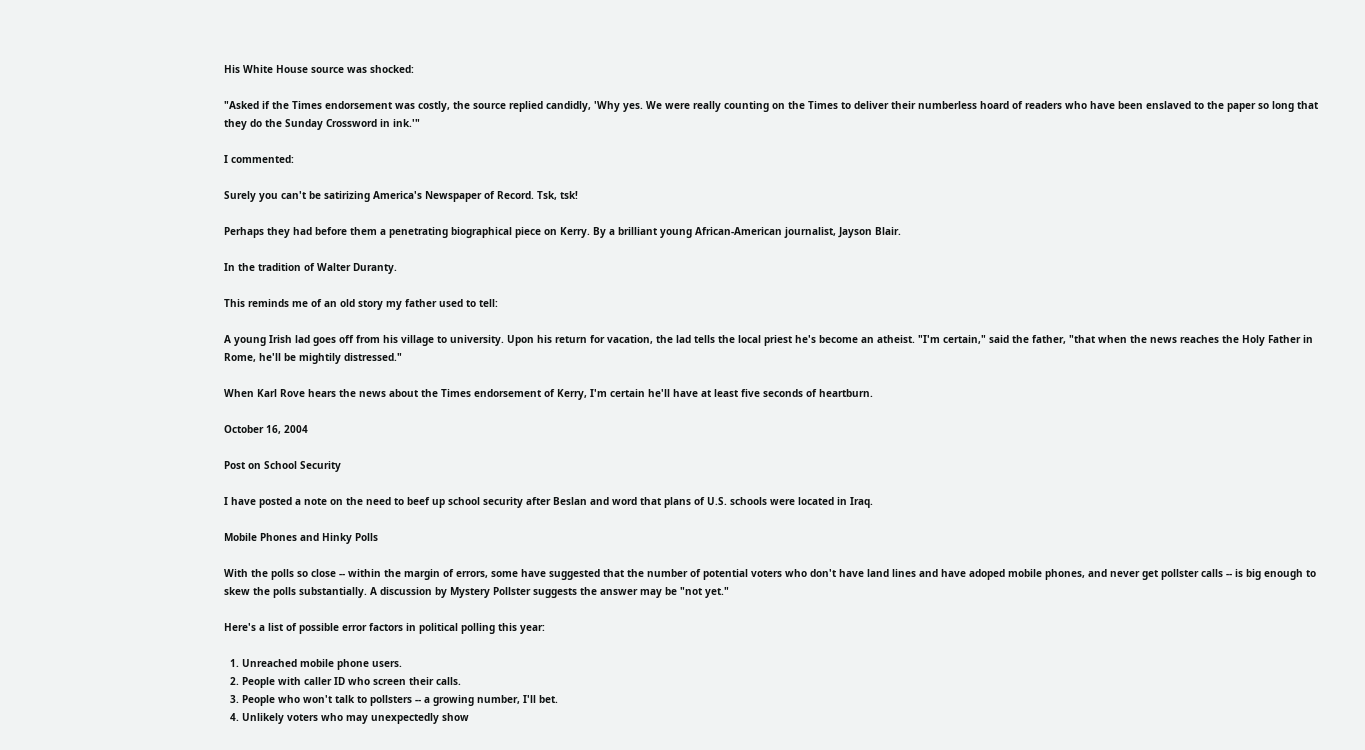His White House source was shocked:

"Asked if the Times endorsement was costly, the source replied candidly, 'Why yes. We were really counting on the Times to deliver their numberless hoard of readers who have been enslaved to the paper so long that they do the Sunday Crossword in ink.'"

I commented:

Surely you can't be satirizing America's Newspaper of Record. Tsk, tsk!

Perhaps they had before them a penetrating biographical piece on Kerry. By a brilliant young African-American journalist, Jayson Blair.

In the tradition of Walter Duranty.

This reminds me of an old story my father used to tell:

A young Irish lad goes off from his village to university. Upon his return for vacation, the lad tells the local priest he's become an atheist. "I'm certain," said the father, "that when the news reaches the Holy Father in Rome, he'll be mightily distressed."

When Karl Rove hears the news about the Times endorsement of Kerry, I'm certain he'll have at least five seconds of heartburn.

October 16, 2004

Post on School Security

I have posted a note on the need to beef up school security after Beslan and word that plans of U.S. schools were located in Iraq.

Mobile Phones and Hinky Polls

With the polls so close -- within the margin of errors, some have suggested that the number of potential voters who don't have land lines and have adoped mobile phones, and never get pollster calls -- is big enough to skew the polls substantially. A discussion by Mystery Pollster suggests the answer may be "not yet."

Here's a list of possible error factors in political polling this year:

  1. Unreached mobile phone users.
  2. People with caller ID who screen their calls.
  3. People who won't talk to pollsters -- a growing number, I'll bet.
  4. Unlikely voters who may unexpectedly show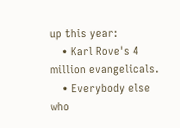up this year:
    • Karl Rove's 4 million evangelicals.
    • Everybody else who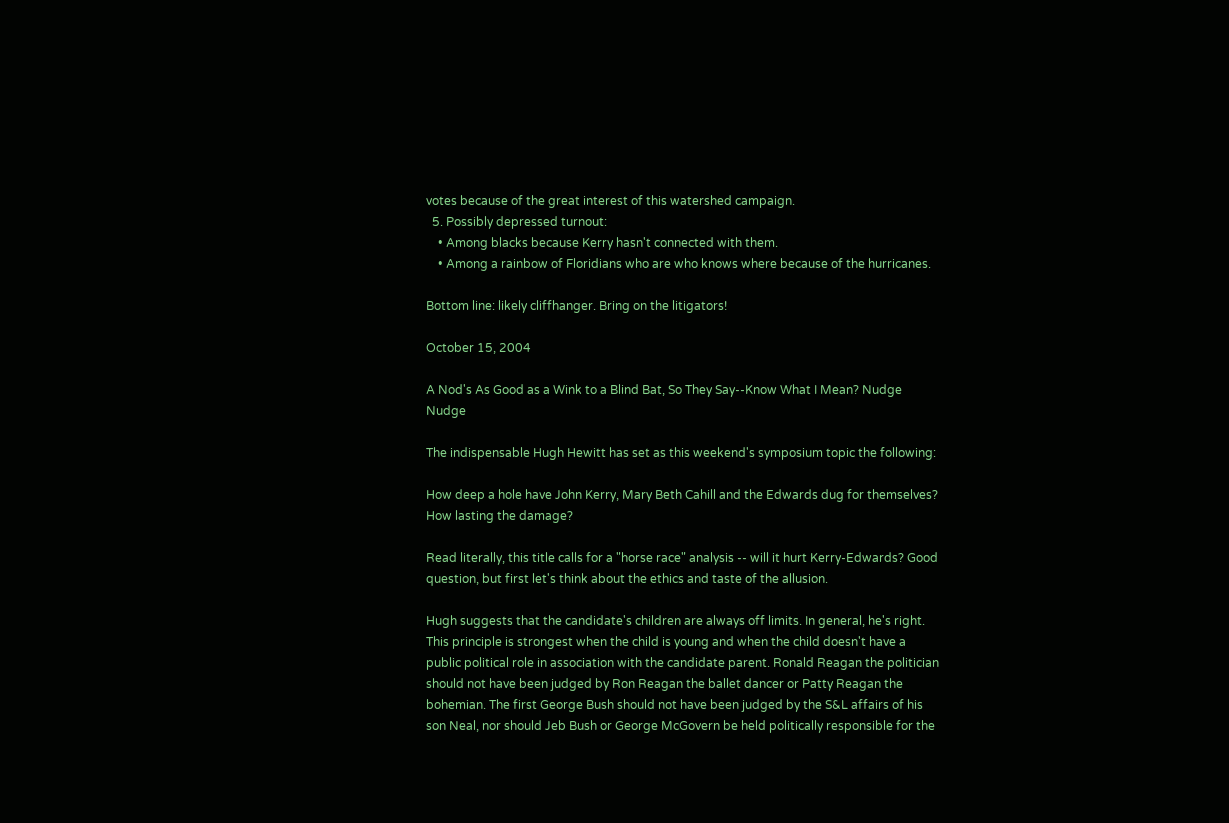votes because of the great interest of this watershed campaign.
  5. Possibly depressed turnout:
    • Among blacks because Kerry hasn't connected with them.
    • Among a rainbow of Floridians who are who knows where because of the hurricanes.

Bottom line: likely cliffhanger. Bring on the litigators!

October 15, 2004

A Nod's As Good as a Wink to a Blind Bat, So They Say--Know What I Mean? Nudge Nudge

The indispensable Hugh Hewitt has set as this weekend's symposium topic the following:

How deep a hole have John Kerry, Mary Beth Cahill and the Edwards dug for themselves?  How lasting the damage?

Read literally, this title calls for a "horse race" analysis -- will it hurt Kerry-Edwards? Good question, but first let's think about the ethics and taste of the allusion.

Hugh suggests that the candidate's children are always off limits. In general, he's right. This principle is strongest when the child is young and when the child doesn't have a public political role in association with the candidate parent. Ronald Reagan the politician should not have been judged by Ron Reagan the ballet dancer or Patty Reagan the bohemian. The first George Bush should not have been judged by the S&L affairs of his son Neal, nor should Jeb Bush or George McGovern be held politically responsible for the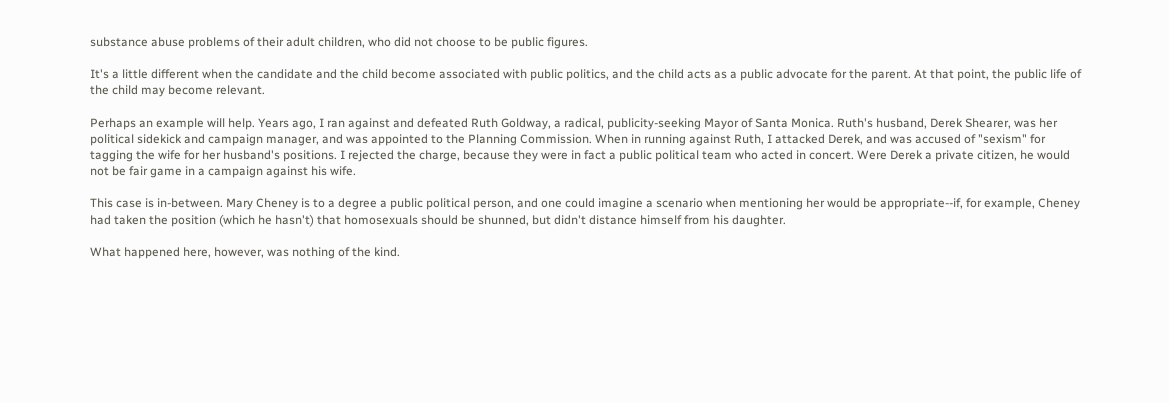substance abuse problems of their adult children, who did not choose to be public figures.

It's a little different when the candidate and the child become associated with public politics, and the child acts as a public advocate for the parent. At that point, the public life of the child may become relevant.

Perhaps an example will help. Years ago, I ran against and defeated Ruth Goldway, a radical, publicity-seeking Mayor of Santa Monica. Ruth's husband, Derek Shearer, was her political sidekick and campaign manager, and was appointed to the Planning Commission. When in running against Ruth, I attacked Derek, and was accused of "sexism" for tagging the wife for her husband's positions. I rejected the charge, because they were in fact a public political team who acted in concert. Were Derek a private citizen, he would not be fair game in a campaign against his wife.

This case is in-between. Mary Cheney is to a degree a public political person, and one could imagine a scenario when mentioning her would be appropriate--if, for example, Cheney had taken the position (which he hasn't) that homosexuals should be shunned, but didn't distance himself from his daughter.

What happened here, however, was nothing of the kind.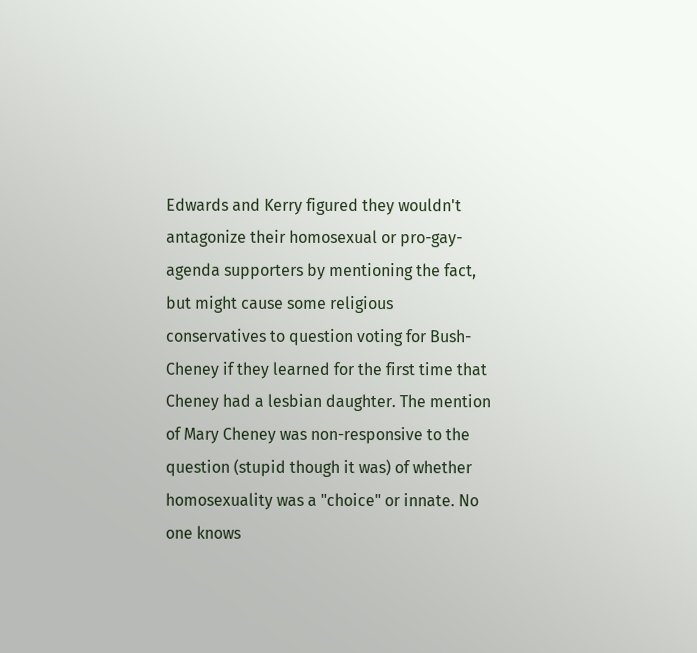Edwards and Kerry figured they wouldn't antagonize their homosexual or pro-gay-agenda supporters by mentioning the fact, but might cause some religious conservatives to question voting for Bush-Cheney if they learned for the first time that Cheney had a lesbian daughter. The mention of Mary Cheney was non-responsive to the question (stupid though it was) of whether homosexuality was a "choice" or innate. No one knows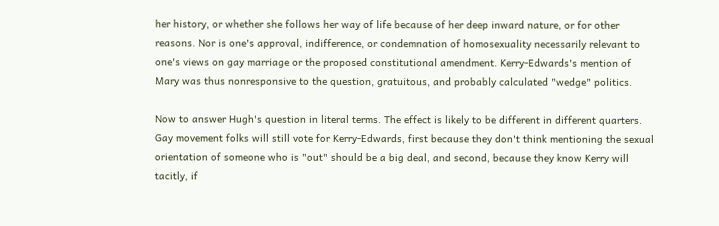her history, or whether she follows her way of life because of her deep inward nature, or for other reasons. Nor is one's approval, indifference, or condemnation of homosexuality necessarily relevant to one's views on gay marriage or the proposed constitutional amendment. Kerry-Edwards's mention of Mary was thus nonresponsive to the question, gratuitous, and probably calculated "wedge" politics.

Now to answer Hugh's question in literal terms. The effect is likely to be different in different quarters. Gay movement folks will still vote for Kerry-Edwards, first because they don't think mentioning the sexual orientation of someone who is "out" should be a big deal, and second, because they know Kerry will tacitly, if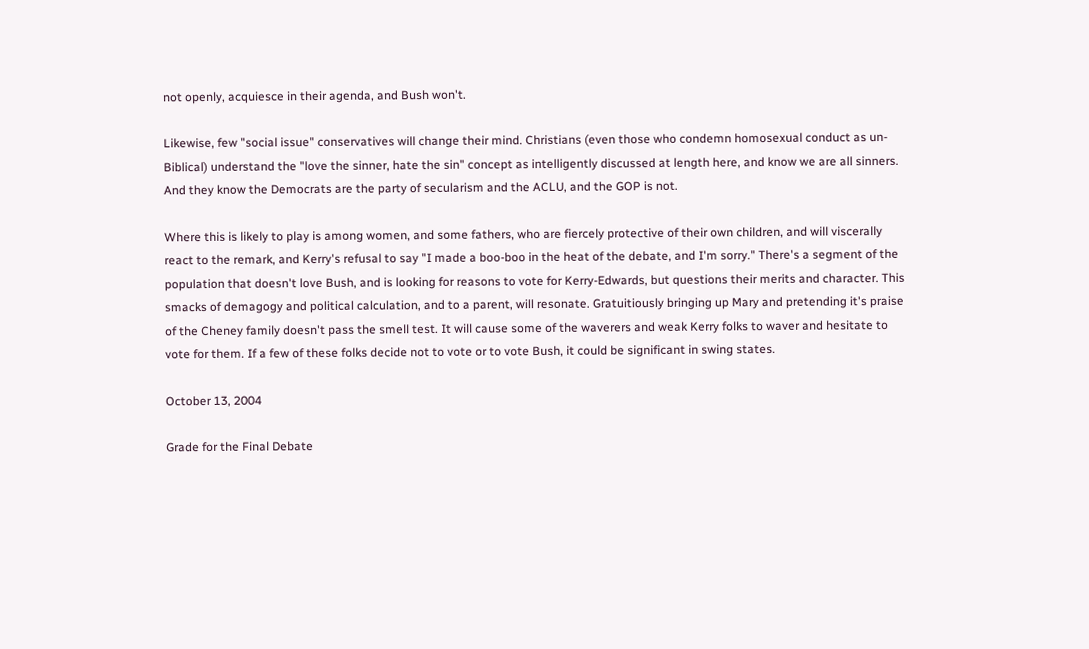not openly, acquiesce in their agenda, and Bush won't.

Likewise, few "social issue" conservatives will change their mind. Christians (even those who condemn homosexual conduct as un-Biblical) understand the "love the sinner, hate the sin" concept as intelligently discussed at length here, and know we are all sinners. And they know the Democrats are the party of secularism and the ACLU, and the GOP is not.

Where this is likely to play is among women, and some fathers, who are fiercely protective of their own children, and will viscerally react to the remark, and Kerry's refusal to say "I made a boo-boo in the heat of the debate, and I'm sorry." There's a segment of the population that doesn't love Bush, and is looking for reasons to vote for Kerry-Edwards, but questions their merits and character. This smacks of demagogy and political calculation, and to a parent, will resonate. Gratuitiously bringing up Mary and pretending it's praise of the Cheney family doesn't pass the smell test. It will cause some of the waverers and weak Kerry folks to waver and hesitate to vote for them. If a few of these folks decide not to vote or to vote Bush, it could be significant in swing states.

October 13, 2004

Grade for the Final Debate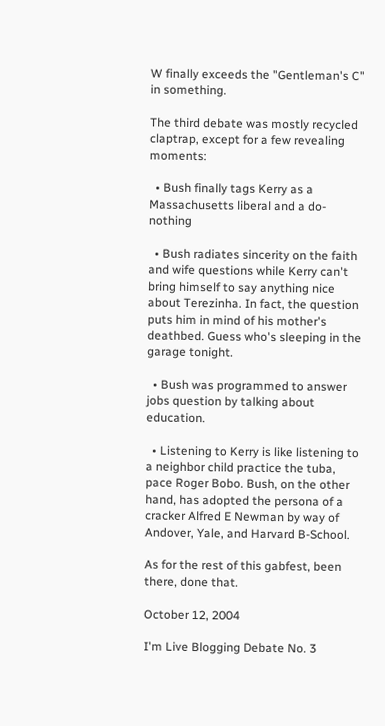W finally exceeds the "Gentleman's C" in something.

The third debate was mostly recycled claptrap, except for a few revealing moments:

  • Bush finally tags Kerry as a Massachusetts liberal and a do-nothing

  • Bush radiates sincerity on the faith and wife questions while Kerry can't bring himself to say anything nice about Terezinha. In fact, the question puts him in mind of his mother's deathbed. Guess who's sleeping in the garage tonight.

  • Bush was programmed to answer jobs question by talking about education.

  • Listening to Kerry is like listening to a neighbor child practice the tuba, pace Roger Bobo. Bush, on the other hand, has adopted the persona of a cracker Alfred E Newman by way of Andover, Yale, and Harvard B-School.

As for the rest of this gabfest, been there, done that.

October 12, 2004

I'm Live Blogging Debate No. 3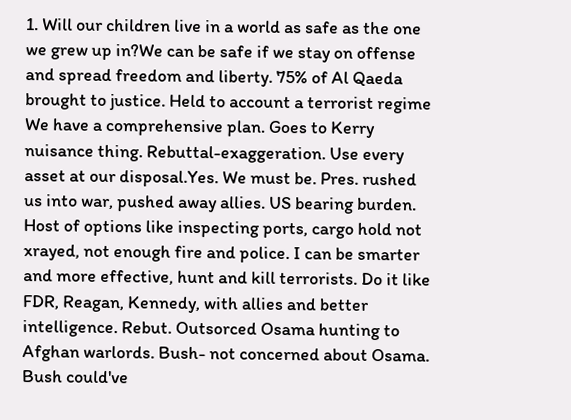1. Will our children live in a world as safe as the one we grew up in?We can be safe if we stay on offense and spread freedom and liberty. 75% of Al Qaeda brought to justice. Held to account a terrorist regime We have a comprehensive plan. Goes to Kerry nuisance thing. Rebuttal-exaggeration. Use every asset at our disposal.Yes. We must be. Pres. rushed us into war, pushed away allies. US bearing burden. Host of options like inspecting ports, cargo hold not xrayed, not enough fire and police. I can be smarter and more effective, hunt and kill terrorists. Do it like FDR, Reagan, Kennedy, with allies and better intelligence. Rebut. Outsorced Osama hunting to Afghan warlords. Bush- not concerned about Osama. Bush could've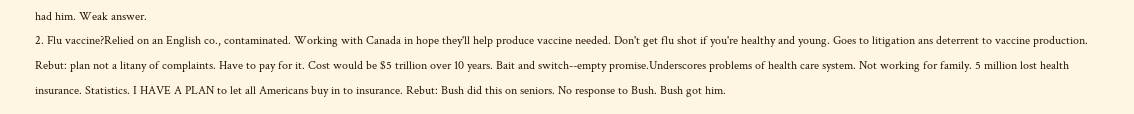had him. Weak answer.
2. Flu vaccine?Relied on an English co., contaminated. Working with Canada in hope they'll help produce vaccine needed. Don't get flu shot if you're healthy and young. Goes to litigation ans deterrent to vaccine production. Rebut: plan not a litany of complaints. Have to pay for it. Cost would be $5 trillion over 10 years. Bait and switch--empty promise.Underscores problems of health care system. Not working for family. 5 million lost health insurance. Statistics. I HAVE A PLAN to let all Americans buy in to insurance. Rebut: Bush did this on seniors. No response to Bush. Bush got him.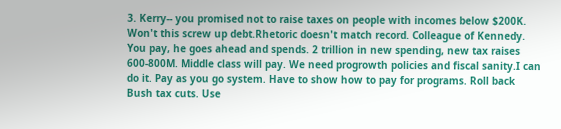3. Kerry-- you promised not to raise taxes on people with incomes below $200K. Won't this screw up debt.Rhetoric doesn't match record. Colleague of Kennedy. You pay, he goes ahead and spends. 2 trillion in new spending, new tax raises 600-800M. Middle class will pay. We need progrowth policies and fiscal sanity.I can do it. Pay as you go system. Have to show how to pay for programs. Roll back Bush tax cuts. Use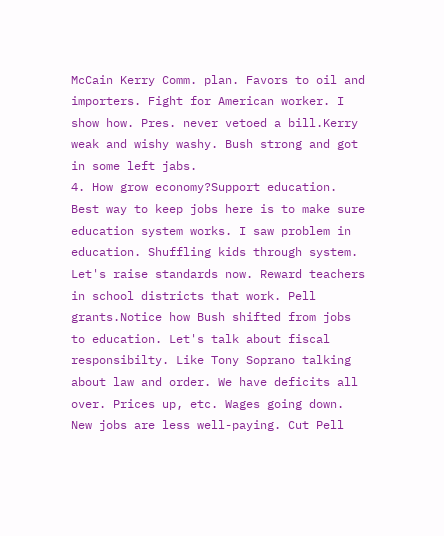McCain Kerry Comm. plan. Favors to oil and importers. Fight for American worker. I show how. Pres. never vetoed a bill.Kerry weak and wishy washy. Bush strong and got in some left jabs.
4. How grow economy?Support education. Best way to keep jobs here is to make sure education system works. I saw problem in education. Shuffling kids through system. Let's raise standards now. Reward teachers in school districts that work. Pell grants.Notice how Bush shifted from jobs to education. Let's talk about fiscal responsibilty. Like Tony Soprano talking about law and order. We have deficits all over. Prices up, etc. Wages going down. New jobs are less well-paying. Cut Pell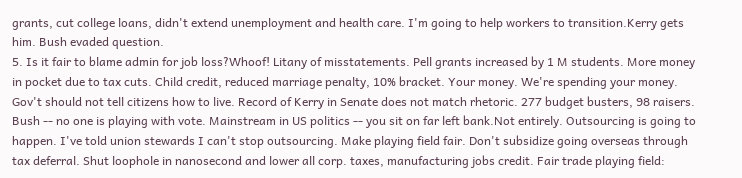grants, cut college loans, didn't extend unemployment and health care. I'm going to help workers to transition.Kerry gets him. Bush evaded question.
5. Is it fair to blame admin for job loss?Whoof! Litany of misstatements. Pell grants increased by 1 M students. More money in pocket due to tax cuts. Child credit, reduced marriage penalty, 10% bracket. Your money. We're spending your money. Gov't should not tell citizens how to live. Record of Kerry in Senate does not match rhetoric. 277 budget busters, 98 raisers. Bush -- no one is playing with vote. Mainstream in US politics -- you sit on far left bank.Not entirely. Outsourcing is going to happen. I've told union stewards I can't stop outsourcing. Make playing field fair. Don't subsidize going overseas through tax deferral. Shut loophole in nanosecond and lower all corp. taxes, manufacturing jobs credit. Fair trade playing field: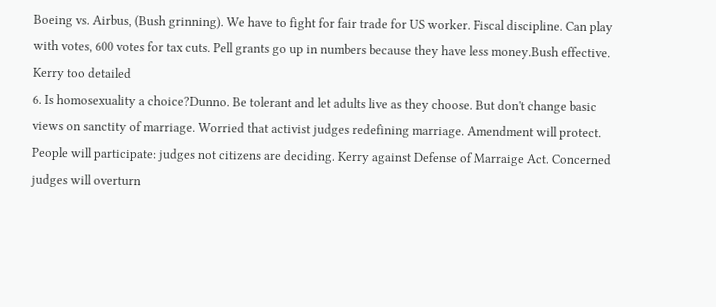Boeing vs. Airbus, (Bush grinning). We have to fight for fair trade for US worker. Fiscal discipline. Can play with votes, 600 votes for tax cuts. Pell grants go up in numbers because they have less money.Bush effective. Kerry too detailed
6. Is homosexuality a choice?Dunno. Be tolerant and let adults live as they choose. But don't change basic views on sanctity of marriage. Worried that activist judges redefining marriage. Amendment will protect. People will participate: judges not citizens are deciding. Kerry against Defense of Marraige Act. Concerned judges will overturn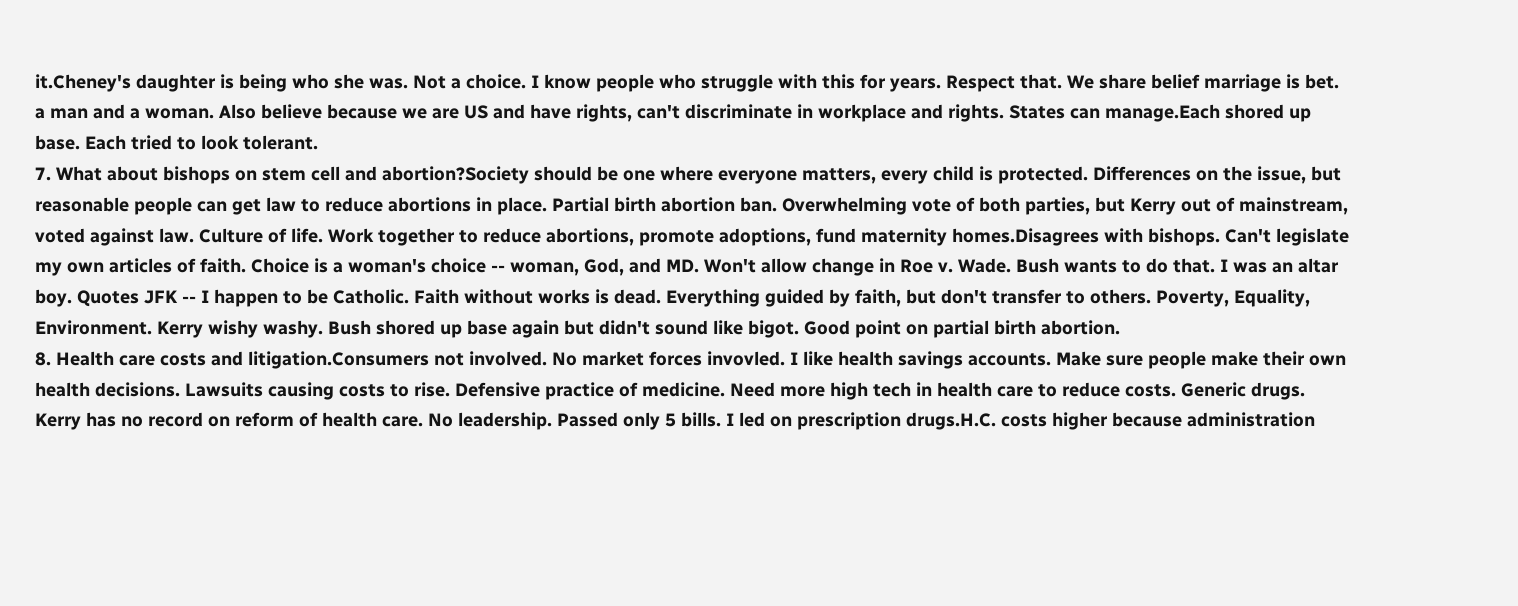it.Cheney's daughter is being who she was. Not a choice. I know people who struggle with this for years. Respect that. We share belief marriage is bet. a man and a woman. Also believe because we are US and have rights, can't discriminate in workplace and rights. States can manage.Each shored up base. Each tried to look tolerant.
7. What about bishops on stem cell and abortion?Society should be one where everyone matters, every child is protected. Differences on the issue, but reasonable people can get law to reduce abortions in place. Partial birth abortion ban. Overwhelming vote of both parties, but Kerry out of mainstream, voted against law. Culture of life. Work together to reduce abortions, promote adoptions, fund maternity homes.Disagrees with bishops. Can't legislate my own articles of faith. Choice is a woman's choice -- woman, God, and MD. Won't allow change in Roe v. Wade. Bush wants to do that. I was an altar boy. Quotes JFK -- I happen to be Catholic. Faith without works is dead. Everything guided by faith, but don't transfer to others. Poverty, Equality, Environment. Kerry wishy washy. Bush shored up base again but didn't sound like bigot. Good point on partial birth abortion.
8. Health care costs and litigation.Consumers not involved. No market forces invovled. I like health savings accounts. Make sure people make their own health decisions. Lawsuits causing costs to rise. Defensive practice of medicine. Need more high tech in health care to reduce costs. Generic drugs. Kerry has no record on reform of health care. No leadership. Passed only 5 bills. I led on prescription drugs.H.C. costs higher because administration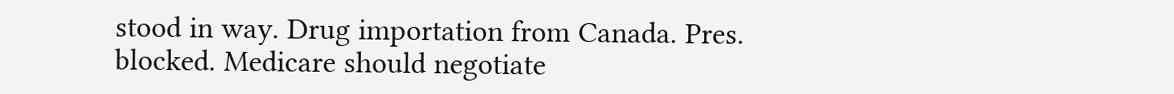stood in way. Drug importation from Canada. Pres. blocked. Medicare should negotiate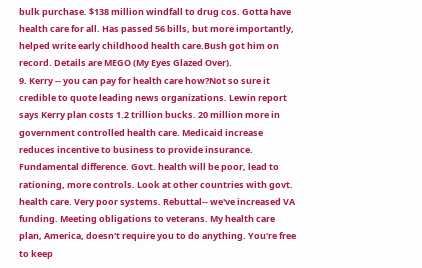bulk purchase. $138 million windfall to drug cos. Gotta have health care for all. Has passed 56 bills, but more importantly, helped write early childhood health care.Bush got him on record. Details are MEGO (My Eyes Glazed Over).
9. Kerry -- you can pay for health care how?Not so sure it credible to quote leading news organizations. Lewin report says Kerry plan costs 1.2 trillion bucks. 20 million more in government controlled health care. Medicaid increase reduces incentive to business to provide insurance. Fundamental difference. Govt. health will be poor, lead to rationing, more controls. Look at other countries with govt. health care. Very poor systems. Rebuttal-- we've increased VA funding. Meeting obligations to veterans. My health care plan, America, doesn't require you to do anything. You're free to keep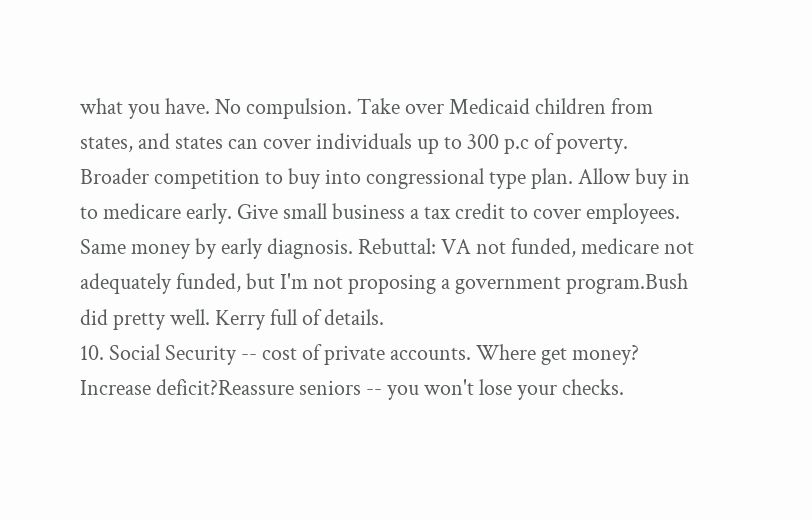what you have. No compulsion. Take over Medicaid children from states, and states can cover individuals up to 300 p.c of poverty. Broader competition to buy into congressional type plan. Allow buy in to medicare early. Give small business a tax credit to cover employees. Same money by early diagnosis. Rebuttal: VA not funded, medicare not adequately funded, but I'm not proposing a government program.Bush did pretty well. Kerry full of details.
10. Social Security -- cost of private accounts. Where get money? Increase deficit?Reassure seniors -- you won't lose your checks.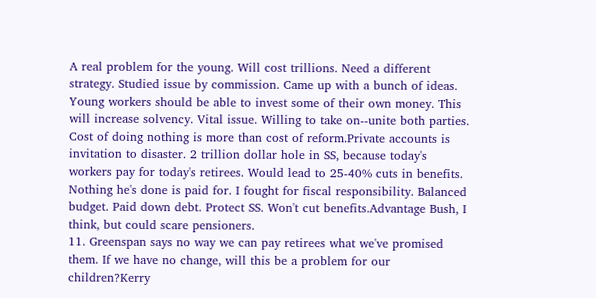A real problem for the young. Will cost trillions. Need a different strategy. Studied issue by commission. Came up with a bunch of ideas. Young workers should be able to invest some of their own money. This will increase solvency. Vital issue. Willing to take on--unite both parties. Cost of doing nothing is more than cost of reform.Private accounts is invitation to disaster. 2 trillion dollar hole in SS, because today's workers pay for today's retirees. Would lead to 25-40% cuts in benefits. Nothing he's done is paid for. I fought for fiscal responsibility. Balanced budget. Paid down debt. Protect SS. Won't cut benefits.Advantage Bush, I think, but could scare pensioners.
11. Greenspan says no way we can pay retirees what we've promised them. If we have no change, will this be a problem for our children?Kerry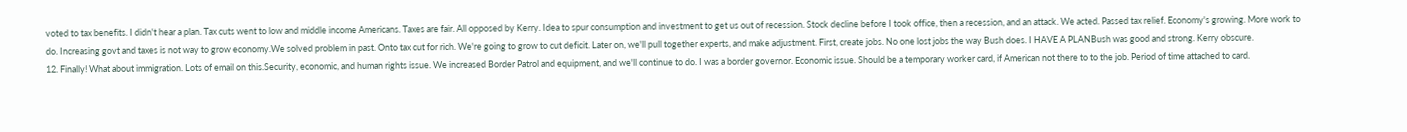voted to tax benefits. I didn't hear a plan. Tax cuts went to low and middle income Americans. Taxes are fair. All opposed by Kerry. Idea to spur consumption and investment to get us out of recession. Stock decline before I took office, then a recession, and an attack. We acted. Passed tax relief. Economy's growing. More work to do. Increasing govt and taxes is not way to grow economy.We solved problem in past. Onto tax cut for rich. We're going to grow to cut deficit. Later on, we'll pull together experts, and make adjustment. First, create jobs. No one lost jobs the way Bush does. I HAVE A PLANBush was good and strong. Kerry obscure.
12. Finally! What about immigration. Lots of email on this.Security, economic, and human rights issue. We increased Border Patrol and equipment, and we'll continue to do. I was a border governor. Economic issue. Should be a temporary worker card, if American not there to to the job. Period of time attached to card.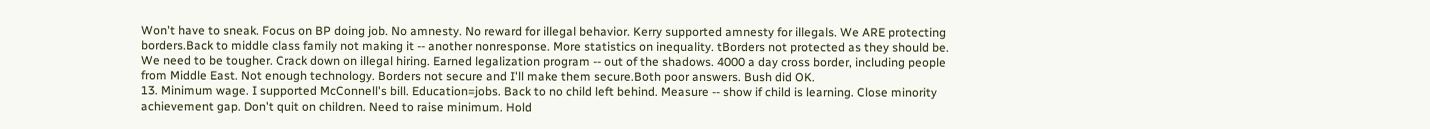Won't have to sneak. Focus on BP doing job. No amnesty. No reward for illegal behavior. Kerry supported amnesty for illegals. We ARE protecting borders.Back to middle class family not making it -- another nonresponse. More statistics on inequality. tBorders not protected as they should be. We need to be tougher. Crack down on illegal hiring. Earned legalization program -- out of the shadows. 4000 a day cross border, including people from Middle East. Not enough technology. Borders not secure and I'll make them secure.Both poor answers. Bush did OK.
13. Minimum wage. I supported McConnell's bill. Education=jobs. Back to no child left behind. Measure -- show if child is learning. Close minority achievement gap. Don't quit on children. Need to raise minimum. Hold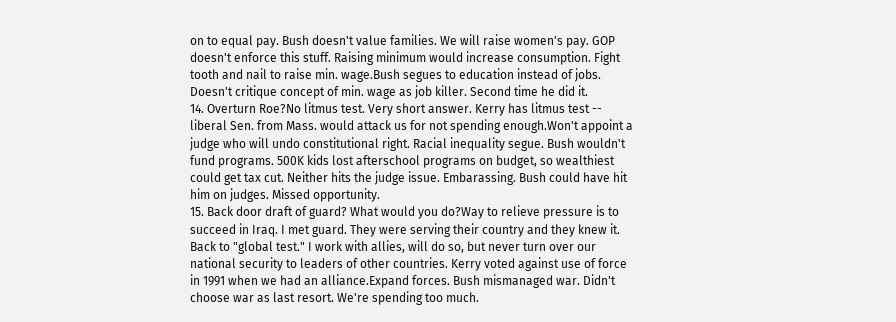on to equal pay. Bush doesn't value families. We will raise women's pay. GOP doesn't enforce this stuff. Raising minimum would increase consumption. Fight tooth and nail to raise min. wage.Bush segues to education instead of jobs. Doesn't critique concept of min. wage as job killer. Second time he did it.
14. Overturn Roe?No litmus test. Very short answer. Kerry has litmus test -- liberal Sen. from Mass. would attack us for not spending enough.Won't appoint a judge who will undo constitutional right. Racial inequality segue. Bush wouldn't fund programs. 500K kids lost afterschool programs on budget, so wealthiest could get tax cut. Neither hits the judge issue. Embarassing. Bush could have hit him on judges. Missed opportunity.
15. Back door draft of guard? What would you do?Way to relieve pressure is to succeed in Iraq. I met guard. They were serving their country and they knew it. Back to "global test." I work with allies, will do so, but never turn over our national security to leaders of other countries. Kerry voted against use of force in 1991 when we had an alliance.Expand forces. Bush mismanaged war. Didn't choose war as last resort. We're spending too much.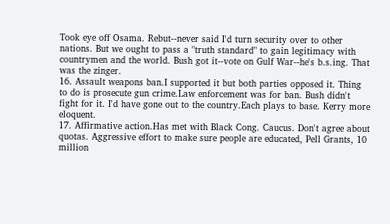Took eye off Osama. Rebut--never said I'd turn security over to other nations. But we ought to pass a "truth standard" to gain legitimacy with countrymen and the world. Bush got it--vote on Gulf War--he's b.s.ing. That was the zinger.
16. Assault weapons ban.I supported it but both parties opposed it. Thing to do is prosecute gun crime.Law enforcement was for ban. Bush didn't fight for it. I'd have gone out to the country.Each plays to base. Kerry more eloquent.
17. Affirmative action.Has met with Black Cong. Caucus. Don't agree about quotas. Aggressive effort to make sure people are educated, Pell Grants, 10 million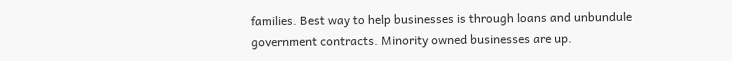families. Best way to help businesses is through loans and unbundule government contracts. Minority owned businesses are up.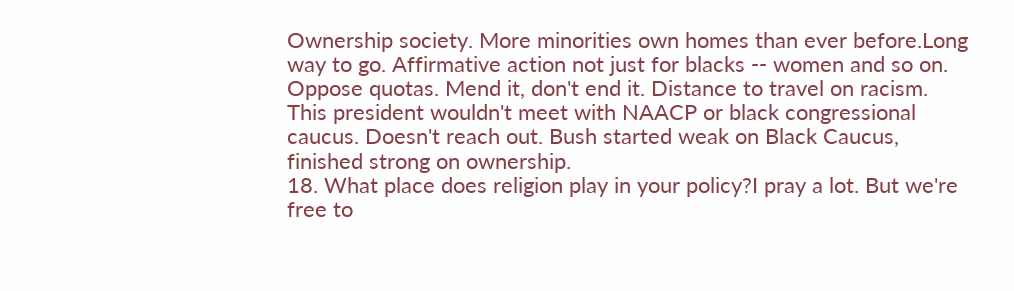Ownership society. More minorities own homes than ever before.Long way to go. Affirmative action not just for blacks -- women and so on. Oppose quotas. Mend it, don't end it. Distance to travel on racism. This president wouldn't meet with NAACP or black congressional caucus. Doesn't reach out. Bush started weak on Black Caucus, finished strong on ownership.
18. What place does religion play in your policy?I pray a lot. But we're free to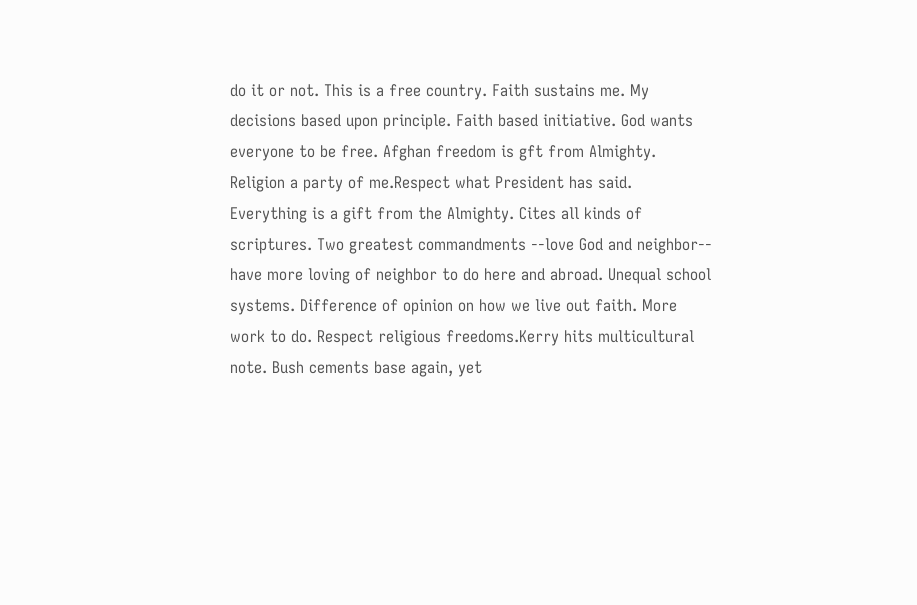do it or not. This is a free country. Faith sustains me. My decisions based upon principle. Faith based initiative. God wants everyone to be free. Afghan freedom is gft from Almighty. Religion a party of me.Respect what President has said. Everything is a gift from the Almighty. Cites all kinds of scriptures. Two greatest commandments --love God and neighbor-- have more loving of neighbor to do here and abroad. Unequal school systems. Difference of opinion on how we live out faith. More work to do. Respect religious freedoms.Kerry hits multicultural note. Bush cements base again, yet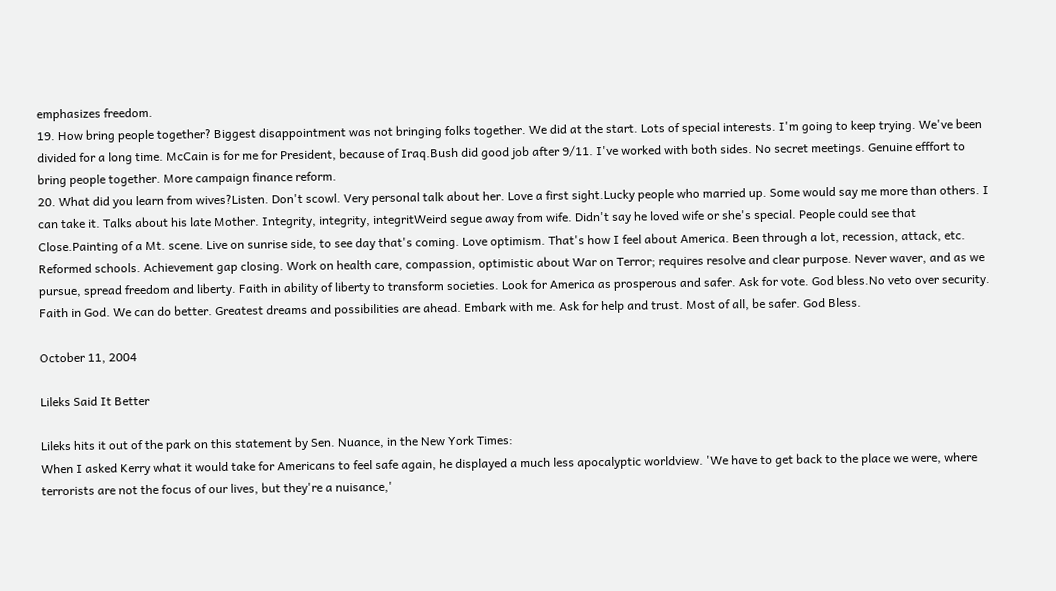emphasizes freedom.
19. How bring people together? Biggest disappointment was not bringing folks together. We did at the start. Lots of special interests. I'm going to keep trying. We've been divided for a long time. McCain is for me for President, because of Iraq.Bush did good job after 9/11. I've worked with both sides. No secret meetings. Genuine efffort to bring people together. More campaign finance reform.
20. What did you learn from wives?Listen. Don't scowl. Very personal talk about her. Love a first sight.Lucky people who married up. Some would say me more than others. I can take it. Talks about his late Mother. Integrity, integrity, integritWeird segue away from wife. Didn't say he loved wife or she's special. People could see that
Close.Painting of a Mt. scene. Live on sunrise side, to see day that's coming. Love optimism. That's how I feel about America. Been through a lot, recession, attack, etc. Reformed schools. Achievement gap closing. Work on health care, compassion, optimistic about War on Terror; requires resolve and clear purpose. Never waver, and as we pursue, spread freedom and liberty. Faith in ability of liberty to transform societies. Look for America as prosperous and safer. Ask for vote. God bless.No veto over security. Faith in God. We can do better. Greatest dreams and possibilities are ahead. Embark with me. Ask for help and trust. Most of all, be safer. God Bless.

October 11, 2004

Lileks Said It Better

Lileks hits it out of the park on this statement by Sen. Nuance, in the New York Times:
When I asked Kerry what it would take for Americans to feel safe again, he displayed a much less apocalyptic worldview. 'We have to get back to the place we were, where terrorists are not the focus of our lives, but they're a nuisance,'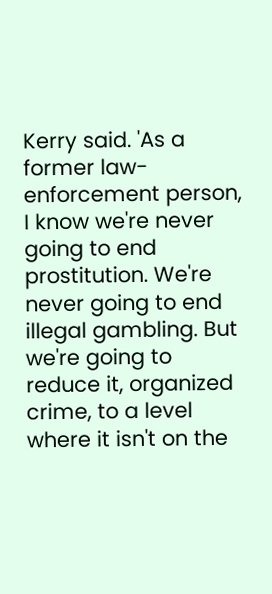Kerry said. 'As a former law-enforcement person, I know we're never going to end prostitution. We're never going to end illegal gambling. But we're going to reduce it, organized crime, to a level where it isn't on the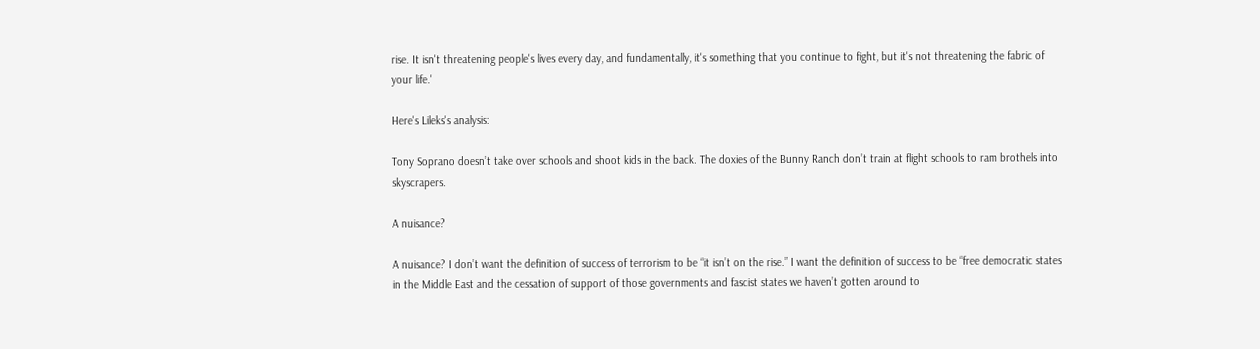rise. It isn't threatening people's lives every day, and fundamentally, it's something that you continue to fight, but it's not threatening the fabric of your life.'

Here's Lileks's analysis:

Tony Soprano doesn’t take over schools and shoot kids in the back. The doxies of the Bunny Ranch don’t train at flight schools to ram brothels into skyscrapers.

A nuisance?

A nuisance? I don’t want the definition of success of terrorism to be “it isn’t on the rise.” I want the definition of success to be “free democratic states in the Middle East and the cessation of support of those governments and fascist states we haven’t gotten around to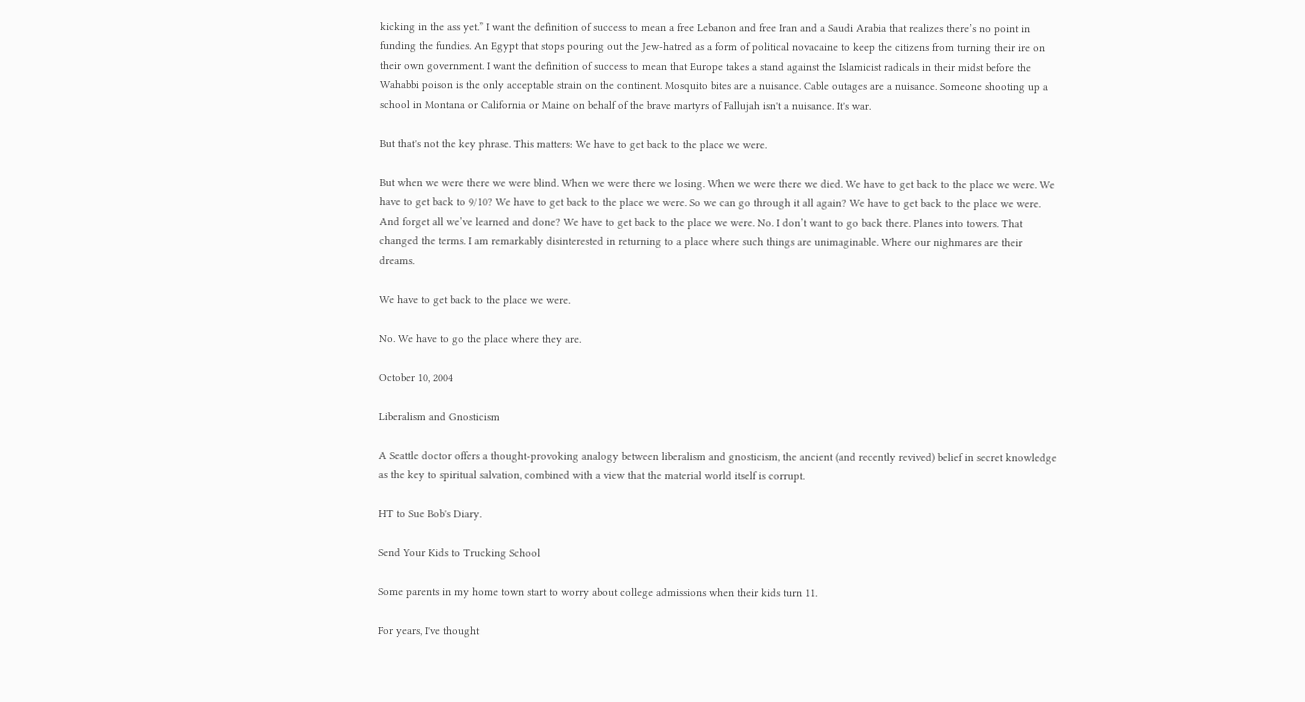kicking in the ass yet.” I want the definition of success to mean a free Lebanon and free Iran and a Saudi Arabia that realizes there’s no point in funding the fundies. An Egypt that stops pouring out the Jew-hatred as a form of political novacaine to keep the citizens from turning their ire on their own government. I want the definition of success to mean that Europe takes a stand against the Islamicist radicals in their midst before the Wahabbi poison is the only acceptable strain on the continent. Mosquito bites are a nuisance. Cable outages are a nuisance. Someone shooting up a school in Montana or California or Maine on behalf of the brave martyrs of Fallujah isn't a nuisance. It's war.

But that's not the key phrase. This matters: We have to get back to the place we were.

But when we were there we were blind. When we were there we losing. When we were there we died. We have to get back to the place we were. We have to get back to 9/10? We have to get back to the place we were. So we can go through it all again? We have to get back to the place we were. And forget all we’ve learned and done? We have to get back to the place we were. No. I don’t want to go back there. Planes into towers. That changed the terms. I am remarkably disinterested in returning to a place where such things are unimaginable. Where our nighmares are their dreams.

We have to get back to the place we were.

No. We have to go the place where they are.

October 10, 2004

Liberalism and Gnosticism

A Seattle doctor offers a thought-provoking analogy between liberalism and gnosticism, the ancient (and recently revived) belief in secret knowledge as the key to spiritual salvation, combined with a view that the material world itself is corrupt.

HT to Sue Bob's Diary.

Send Your Kids to Trucking School

Some parents in my home town start to worry about college admissions when their kids turn 11.

For years, I've thought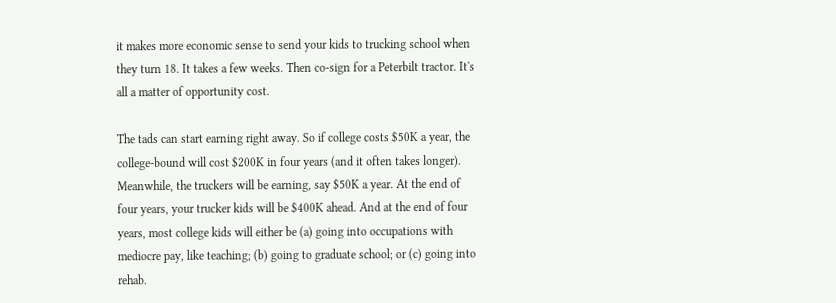it makes more economic sense to send your kids to trucking school when they turn 18. It takes a few weeks. Then co-sign for a Peterbilt tractor. It's all a matter of opportunity cost.

The tads can start earning right away. So if college costs $50K a year, the college-bound will cost $200K in four years (and it often takes longer). Meanwhile, the truckers will be earning, say $50K a year. At the end of four years, your trucker kids will be $400K ahead. And at the end of four years, most college kids will either be (a) going into occupations with mediocre pay, like teaching; (b) going to graduate school; or (c) going into rehab.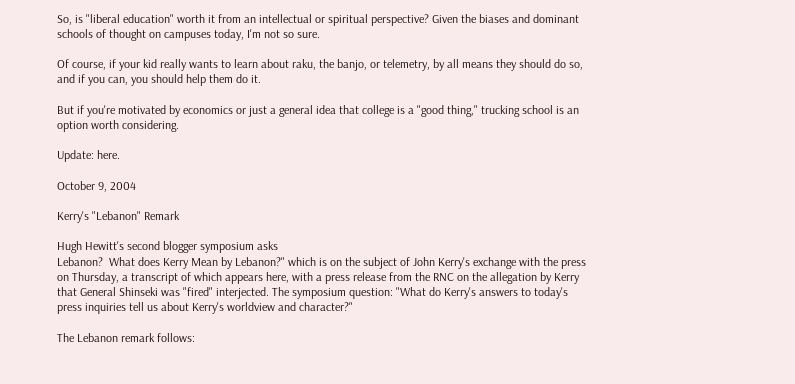So, is "liberal education" worth it from an intellectual or spiritual perspective? Given the biases and dominant schools of thought on campuses today, I'm not so sure.

Of course, if your kid really wants to learn about raku, the banjo, or telemetry, by all means they should do so, and if you can, you should help them do it.

But if you're motivated by economics or just a general idea that college is a "good thing," trucking school is an option worth considering.

Update: here.

October 9, 2004

Kerry's "Lebanon" Remark

Hugh Hewitt's second blogger symposium asks
Lebanon?  What does Kerry Mean by Lebanon?" which is on the subject of John Kerry's exchange with the press on Thursday, a transcript of which appears here, with a press release from the RNC on the allegation by Kerry that General Shinseki was "fired" interjected. The symposium question: "What do Kerry's answers to today's press inquiries tell us about Kerry's worldview and character?"

The Lebanon remark follows: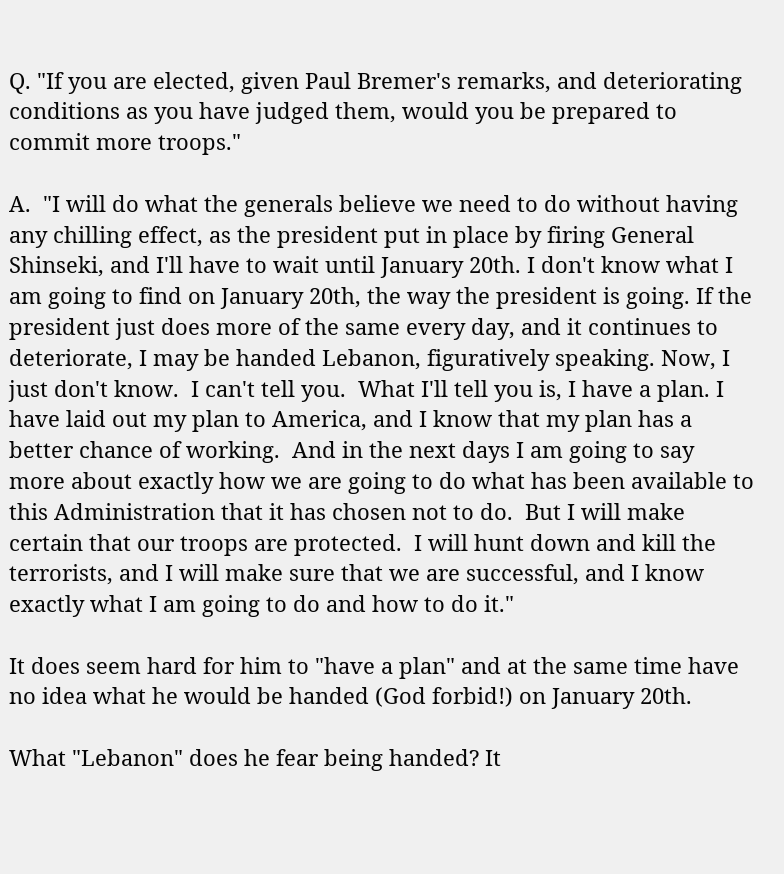Q. "If you are elected, given Paul Bremer's remarks, and deteriorating conditions as you have judged them, would you be prepared to commit more troops."

A.  "I will do what the generals believe we need to do without having any chilling effect, as the president put in place by firing General Shinseki, and I'll have to wait until January 20th. I don't know what I am going to find on January 20th, the way the president is going. If the president just does more of the same every day, and it continues to deteriorate, I may be handed Lebanon, figuratively speaking. Now, I just don't know.  I can't tell you.  What I'll tell you is, I have a plan. I have laid out my plan to America, and I know that my plan has a better chance of working.  And in the next days I am going to say more about exactly how we are going to do what has been available to this Administration that it has chosen not to do.  But I will make certain that our troops are protected.  I will hunt down and kill the terrorists, and I will make sure that we are successful, and I know exactly what I am going to do and how to do it."

It does seem hard for him to "have a plan" and at the same time have no idea what he would be handed (God forbid!) on January 20th.

What "Lebanon" does he fear being handed? It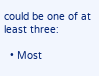could be one of at least three:

  • Most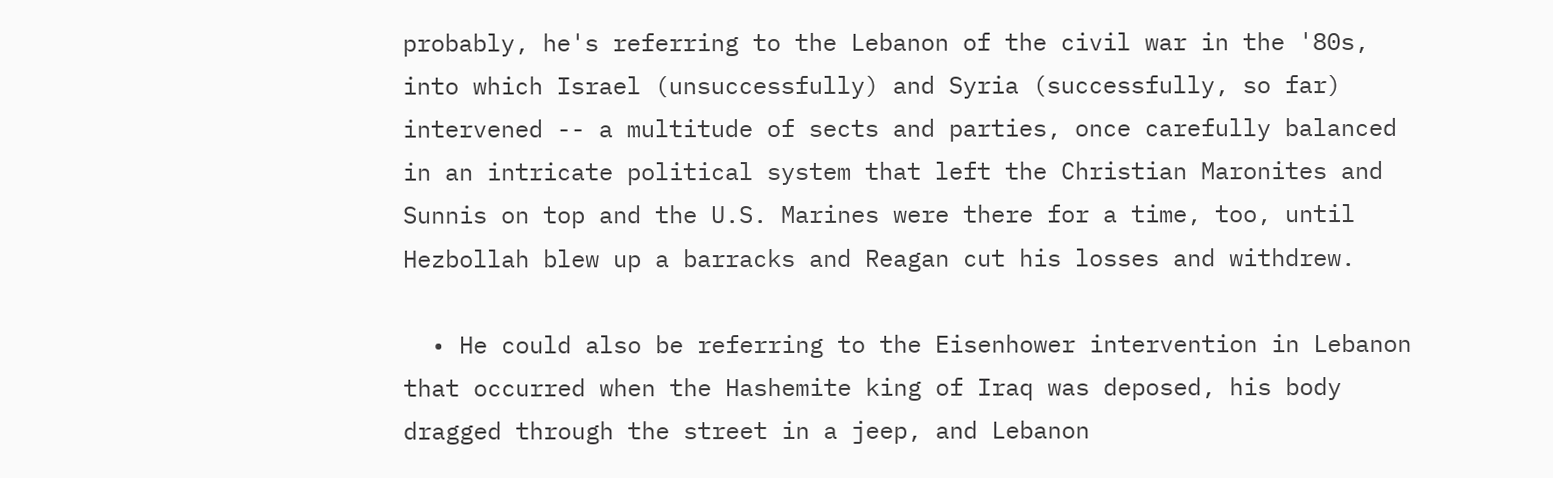probably, he's referring to the Lebanon of the civil war in the '80s, into which Israel (unsuccessfully) and Syria (successfully, so far) intervened -- a multitude of sects and parties, once carefully balanced in an intricate political system that left the Christian Maronites and Sunnis on top and the U.S. Marines were there for a time, too, until Hezbollah blew up a barracks and Reagan cut his losses and withdrew.

  • He could also be referring to the Eisenhower intervention in Lebanon that occurred when the Hashemite king of Iraq was deposed, his body dragged through the street in a jeep, and Lebanon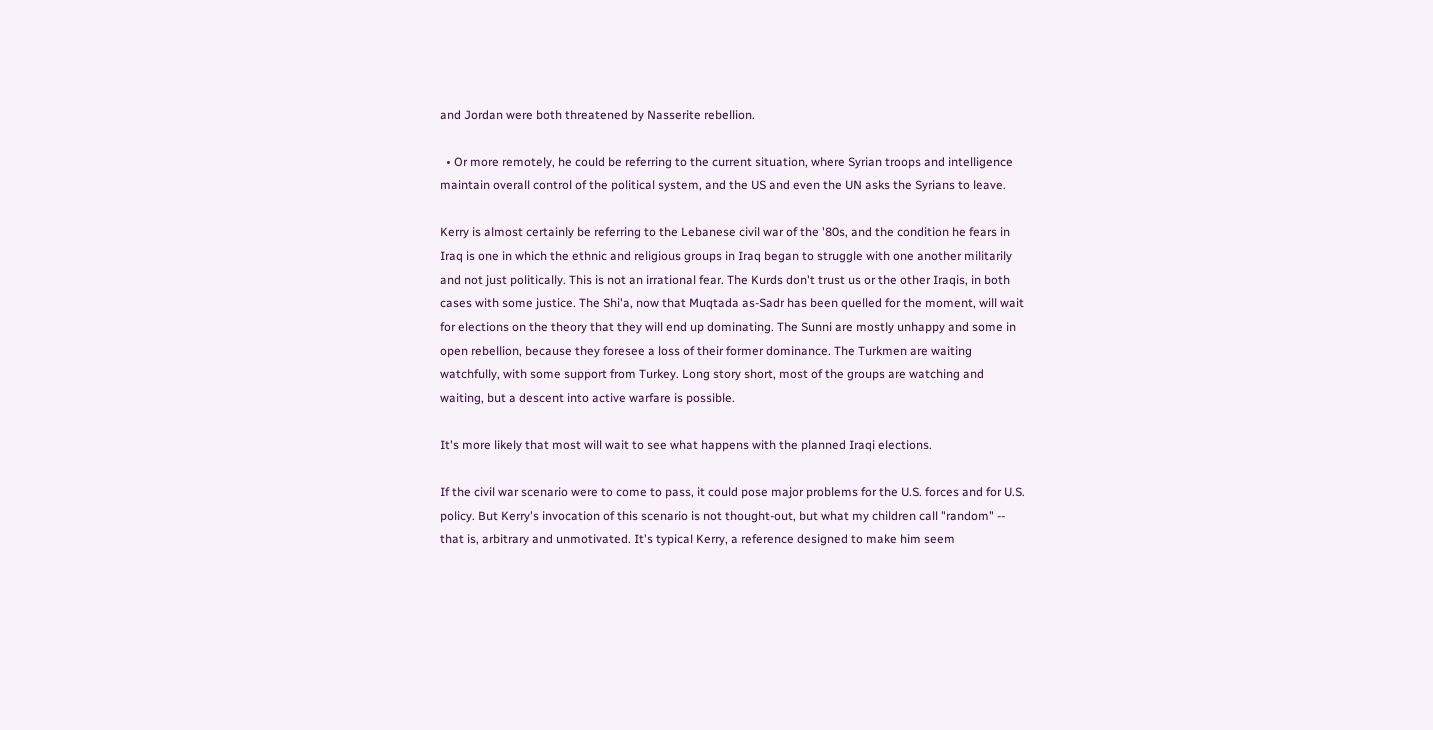and Jordan were both threatened by Nasserite rebellion.

  • Or more remotely, he could be referring to the current situation, where Syrian troops and intelligence maintain overall control of the political system, and the US and even the UN asks the Syrians to leave.

Kerry is almost certainly be referring to the Lebanese civil war of the '80s, and the condition he fears in Iraq is one in which the ethnic and religious groups in Iraq began to struggle with one another militarily and not just politically. This is not an irrational fear. The Kurds don't trust us or the other Iraqis, in both cases with some justice. The Shi'a, now that Muqtada as-Sadr has been quelled for the moment, will wait for elections on the theory that they will end up dominating. The Sunni are mostly unhappy and some in open rebellion, because they foresee a loss of their former dominance. The Turkmen are waiting watchfully, with some support from Turkey. Long story short, most of the groups are watching and waiting, but a descent into active warfare is possible.

It's more likely that most will wait to see what happens with the planned Iraqi elections.

If the civil war scenario were to come to pass, it could pose major problems for the U.S. forces and for U.S. policy. But Kerry's invocation of this scenario is not thought-out, but what my children call "random" -- that is, arbitrary and unmotivated. It's typical Kerry, a reference designed to make him seem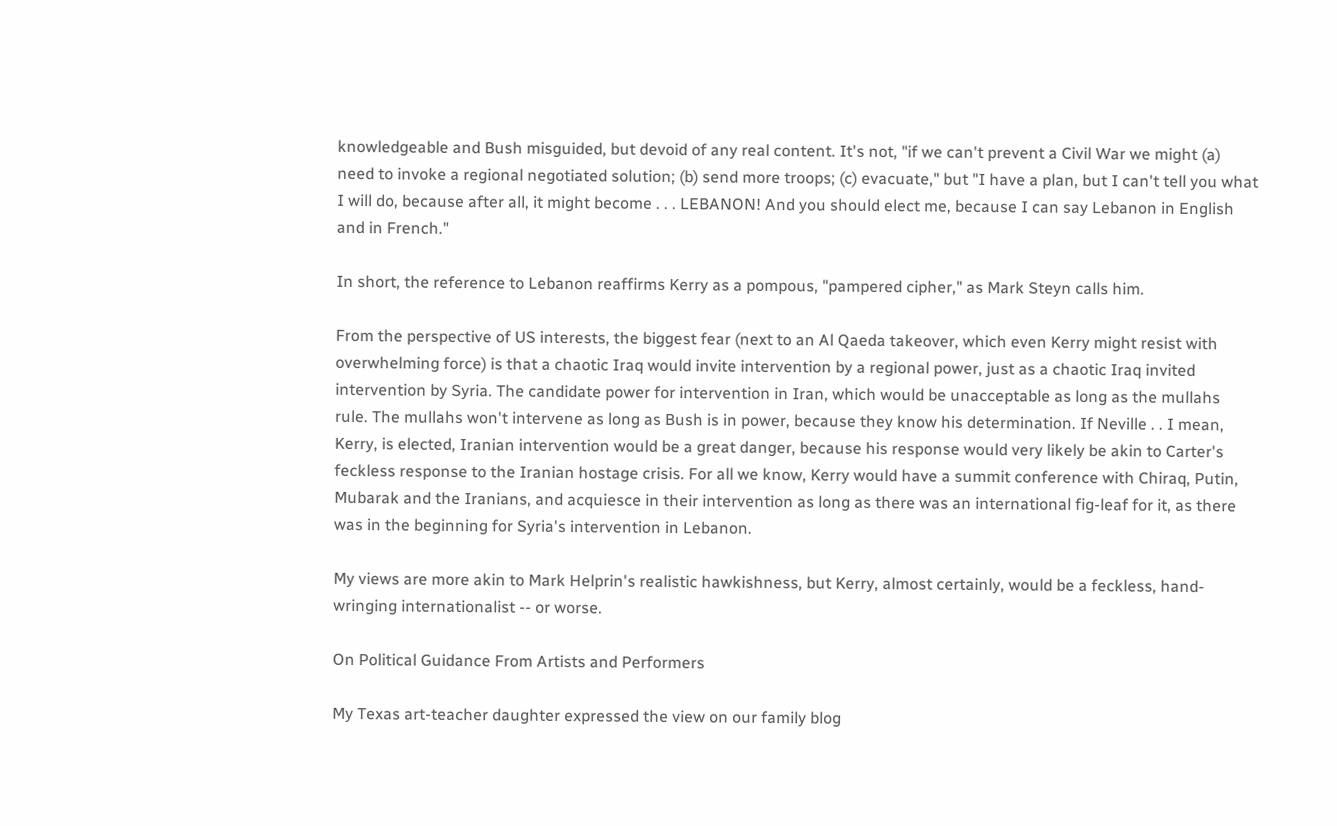knowledgeable and Bush misguided, but devoid of any real content. It's not, "if we can't prevent a Civil War we might (a) need to invoke a regional negotiated solution; (b) send more troops; (c) evacuate," but "I have a plan, but I can't tell you what I will do, because after all, it might become . . . LEBANON! And you should elect me, because I can say Lebanon in English and in French."

In short, the reference to Lebanon reaffirms Kerry as a pompous, "pampered cipher," as Mark Steyn calls him.

From the perspective of US interests, the biggest fear (next to an Al Qaeda takeover, which even Kerry might resist with overwhelming force) is that a chaotic Iraq would invite intervention by a regional power, just as a chaotic Iraq invited intervention by Syria. The candidate power for intervention in Iran, which would be unacceptable as long as the mullahs rule. The mullahs won't intervene as long as Bush is in power, because they know his determination. If Neville . . I mean, Kerry, is elected, Iranian intervention would be a great danger, because his response would very likely be akin to Carter's feckless response to the Iranian hostage crisis. For all we know, Kerry would have a summit conference with Chiraq, Putin, Mubarak and the Iranians, and acquiesce in their intervention as long as there was an international fig-leaf for it, as there was in the beginning for Syria's intervention in Lebanon.

My views are more akin to Mark Helprin's realistic hawkishness, but Kerry, almost certainly, would be a feckless, hand-wringing internationalist -- or worse.

On Political Guidance From Artists and Performers

My Texas art-teacher daughter expressed the view on our family blog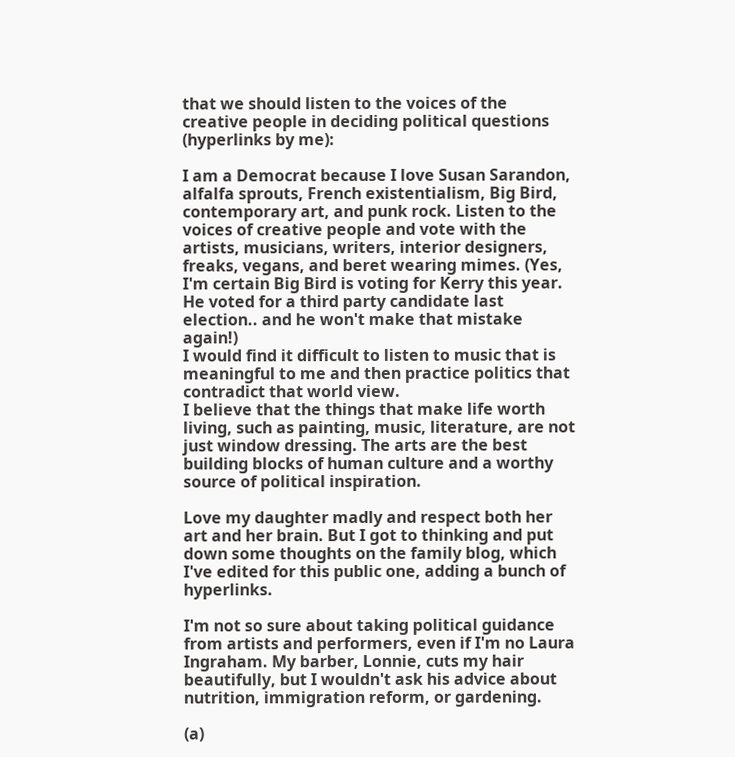that we should listen to the voices of the creative people in deciding political questions (hyperlinks by me):

I am a Democrat because I love Susan Sarandon, alfalfa sprouts, French existentialism, Big Bird, contemporary art, and punk rock. Listen to the voices of creative people and vote with the artists, musicians, writers, interior designers, freaks, vegans, and beret wearing mimes. (Yes, I'm certain Big Bird is voting for Kerry this year. He voted for a third party candidate last election.. and he won't make that mistake again!)
I would find it difficult to listen to music that is meaningful to me and then practice politics that contradict that world view.
I believe that the things that make life worth living, such as painting, music, literature, are not just window dressing. The arts are the best building blocks of human culture and a worthy source of political inspiration.

Love my daughter madly and respect both her art and her brain. But I got to thinking and put down some thoughts on the family blog, which I've edited for this public one, adding a bunch of hyperlinks.

I'm not so sure about taking political guidance from artists and performers, even if I'm no Laura Ingraham. My barber, Lonnie, cuts my hair beautifully, but I wouldn't ask his advice about nutrition, immigration reform, or gardening.

(a)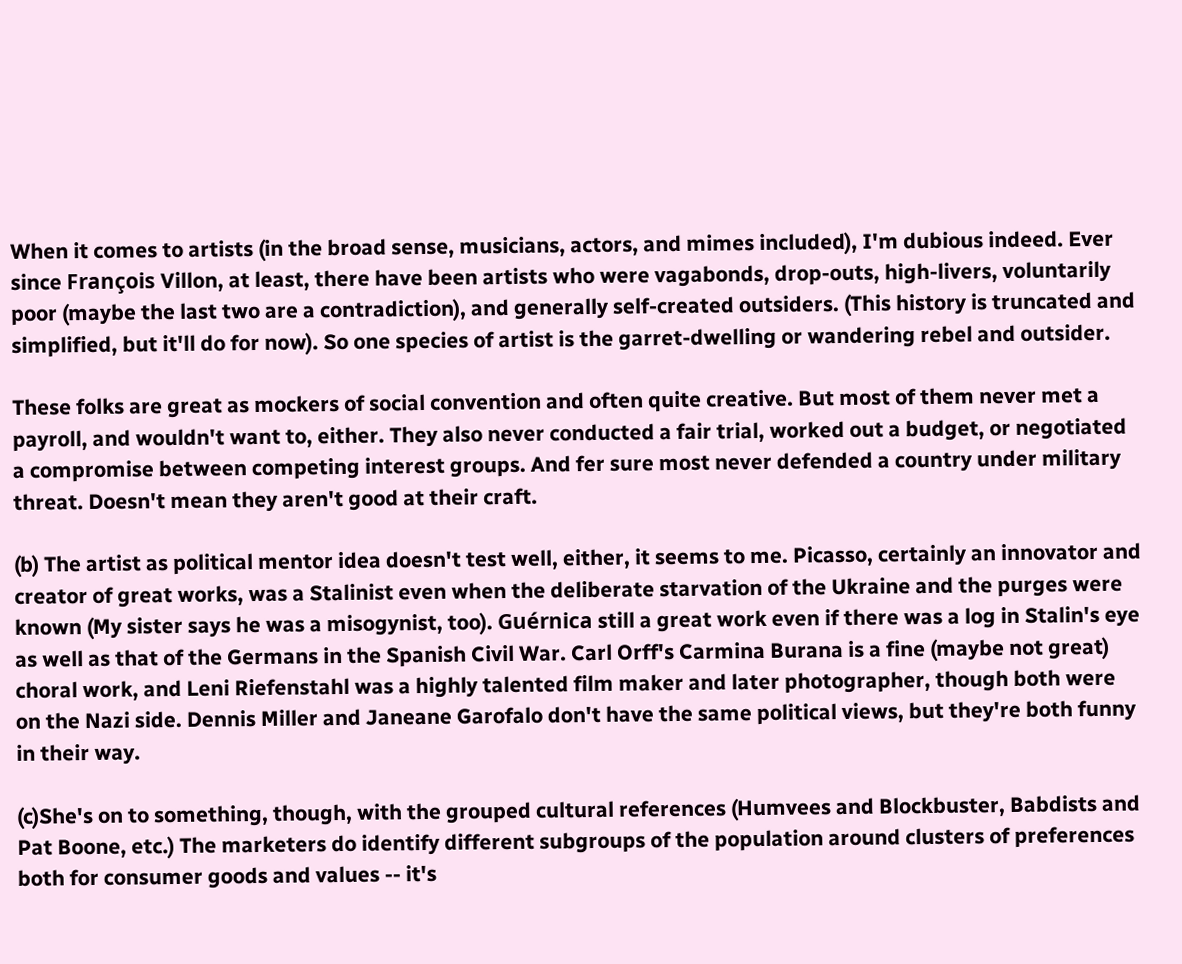When it comes to artists (in the broad sense, musicians, actors, and mimes included), I'm dubious indeed. Ever since François Villon, at least, there have been artists who were vagabonds, drop-outs, high-livers, voluntarily poor (maybe the last two are a contradiction), and generally self-created outsiders. (This history is truncated and simplified, but it'll do for now). So one species of artist is the garret-dwelling or wandering rebel and outsider.

These folks are great as mockers of social convention and often quite creative. But most of them never met a payroll, and wouldn't want to, either. They also never conducted a fair trial, worked out a budget, or negotiated a compromise between competing interest groups. And fer sure most never defended a country under military threat. Doesn't mean they aren't good at their craft.

(b) The artist as political mentor idea doesn't test well, either, it seems to me. Picasso, certainly an innovator and creator of great works, was a Stalinist even when the deliberate starvation of the Ukraine and the purges were known (My sister says he was a misogynist, too). Guérnica still a great work even if there was a log in Stalin's eye as well as that of the Germans in the Spanish Civil War. Carl Orff's Carmina Burana is a fine (maybe not great) choral work, and Leni Riefenstahl was a highly talented film maker and later photographer, though both were on the Nazi side. Dennis Miller and Janeane Garofalo don't have the same political views, but they're both funny in their way.

(c)She's on to something, though, with the grouped cultural references (Humvees and Blockbuster, Babdists and Pat Boone, etc.) The marketers do identify different subgroups of the population around clusters of preferences both for consumer goods and values -- it's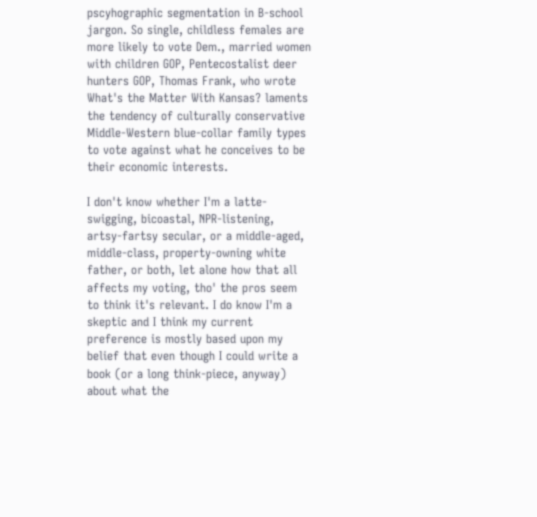pscyhographic segmentation in B-school jargon. So single, childless females are more likely to vote Dem., married women with children GOP, Pentecostalist deer hunters GOP, Thomas Frank, who wrote What's the Matter With Kansas? laments the tendency of culturally conservative Middle-Western blue-collar family types to vote against what he conceives to be their economic interests.

I don't know whether I'm a latte-swigging, bicoastal, NPR-listening, artsy-fartsy secular, or a middle-aged, middle-class, property-owning white father, or both, let alone how that all affects my voting, tho' the pros seem to think it's relevant. I do know I'm a skeptic and I think my current preference is mostly based upon my belief that even though I could write a book (or a long think-piece, anyway) about what the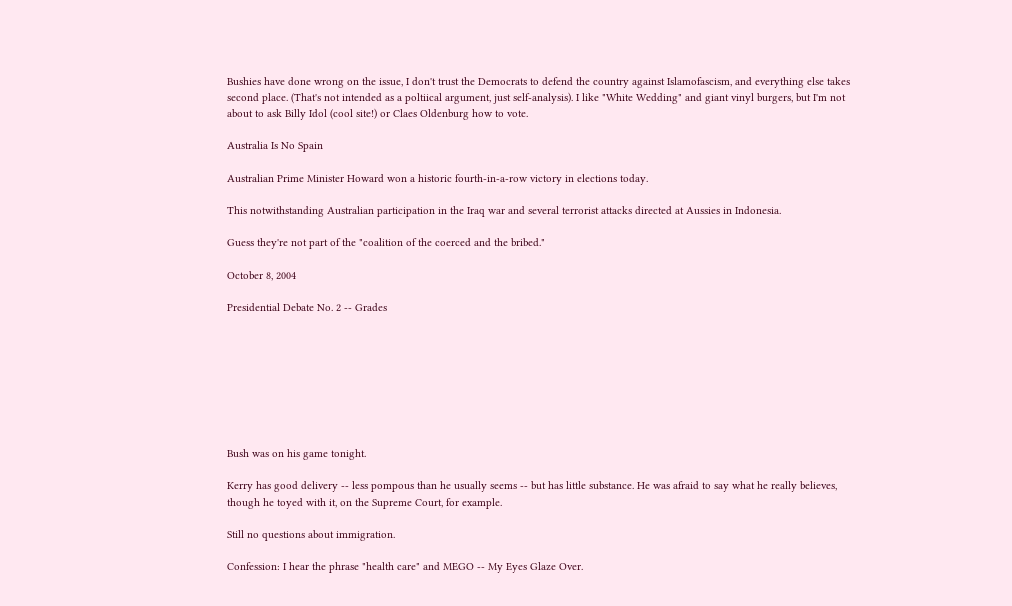Bushies have done wrong on the issue, I don't trust the Democrats to defend the country against Islamofascism, and everything else takes second place. (That's not intended as a poltiical argument, just self-analysis). I like "White Wedding" and giant vinyl burgers, but I'm not about to ask Billy Idol (cool site!) or Claes Oldenburg how to vote.

Australia Is No Spain

Australian Prime Minister Howard won a historic fourth-in-a-row victory in elections today.

This notwithstanding Australian participation in the Iraq war and several terrorist attacks directed at Aussies in Indonesia.

Guess they're not part of the "coalition of the coerced and the bribed."

October 8, 2004

Presidential Debate No. 2 -- Grades








Bush was on his game tonight.

Kerry has good delivery -- less pompous than he usually seems -- but has little substance. He was afraid to say what he really believes, though he toyed with it, on the Supreme Court, for example.

Still no questions about immigration.

Confession: I hear the phrase "health care" and MEGO -- My Eyes Glaze Over.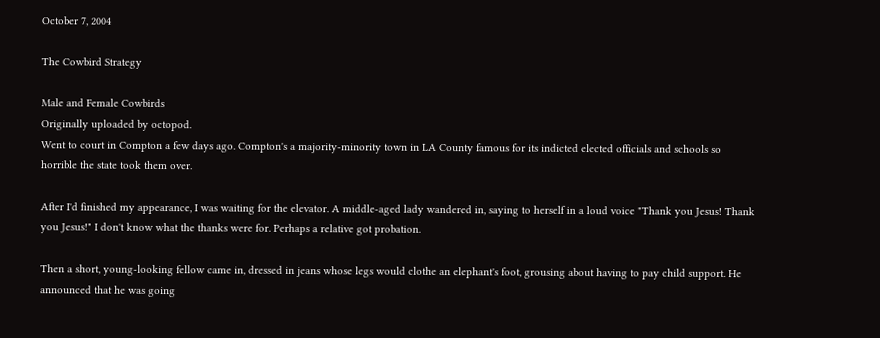October 7, 2004

The Cowbird Strategy

Male and Female Cowbirds
Originally uploaded by octopod.
Went to court in Compton a few days ago. Compton's a majority-minority town in LA County famous for its indicted elected officials and schools so horrible the state took them over.

After I'd finished my appearance, I was waiting for the elevator. A middle-aged lady wandered in, saying to herself in a loud voice "Thank you Jesus! Thank you Jesus!" I don't know what the thanks were for. Perhaps a relative got probation.

Then a short, young-looking fellow came in, dressed in jeans whose legs would clothe an elephant's foot, grousing about having to pay child support. He announced that he was going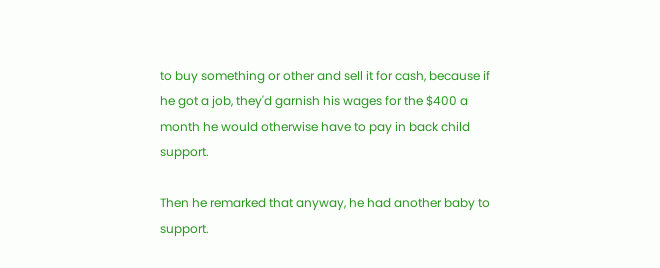to buy something or other and sell it for cash, because if he got a job, they'd garnish his wages for the $400 a month he would otherwise have to pay in back child support.

Then he remarked that anyway, he had another baby to support.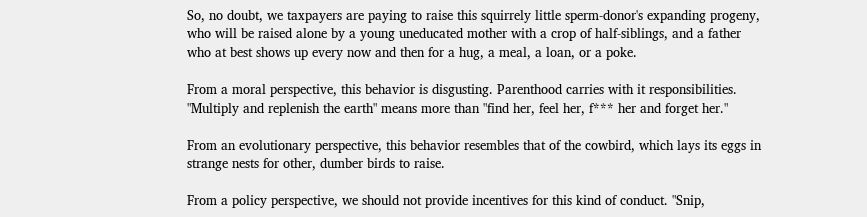So, no doubt, we taxpayers are paying to raise this squirrely little sperm-donor's expanding progeny, who will be raised alone by a young uneducated mother with a crop of half-siblings, and a father who at best shows up every now and then for a hug, a meal, a loan, or a poke.

From a moral perspective, this behavior is disgusting. Parenthood carries with it responsibilities. "Multiply and replenish the earth" means more than "find her, feel her, f*** her and forget her."

From an evolutionary perspective, this behavior resembles that of the cowbird, which lays its eggs in strange nests for other, dumber birds to raise.

From a policy perspective, we should not provide incentives for this kind of conduct. "Snip,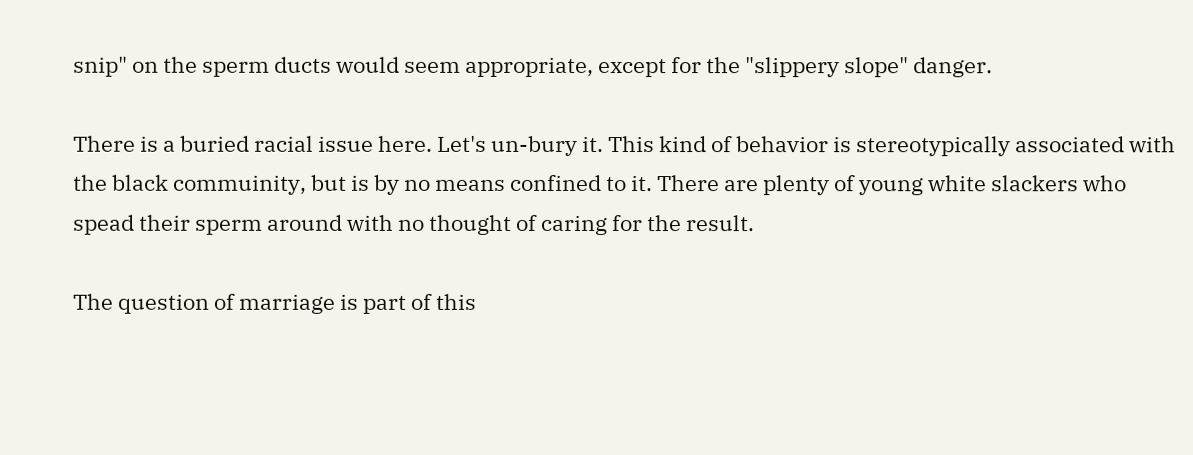snip" on the sperm ducts would seem appropriate, except for the "slippery slope" danger.

There is a buried racial issue here. Let's un-bury it. This kind of behavior is stereotypically associated with the black commuinity, but is by no means confined to it. There are plenty of young white slackers who spead their sperm around with no thought of caring for the result.

The question of marriage is part of this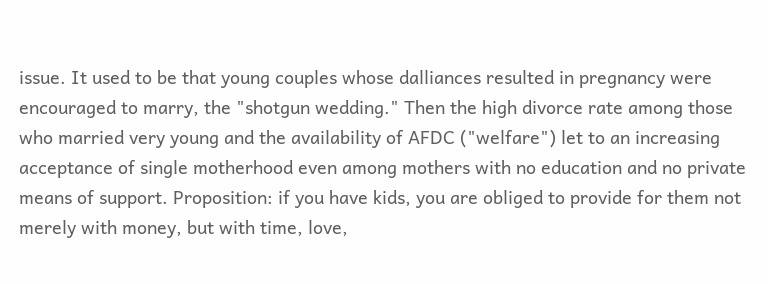issue. It used to be that young couples whose dalliances resulted in pregnancy were encouraged to marry, the "shotgun wedding." Then the high divorce rate among those who married very young and the availability of AFDC ("welfare") let to an increasing acceptance of single motherhood even among mothers with no education and no private means of support. Proposition: if you have kids, you are obliged to provide for them not merely with money, but with time, love,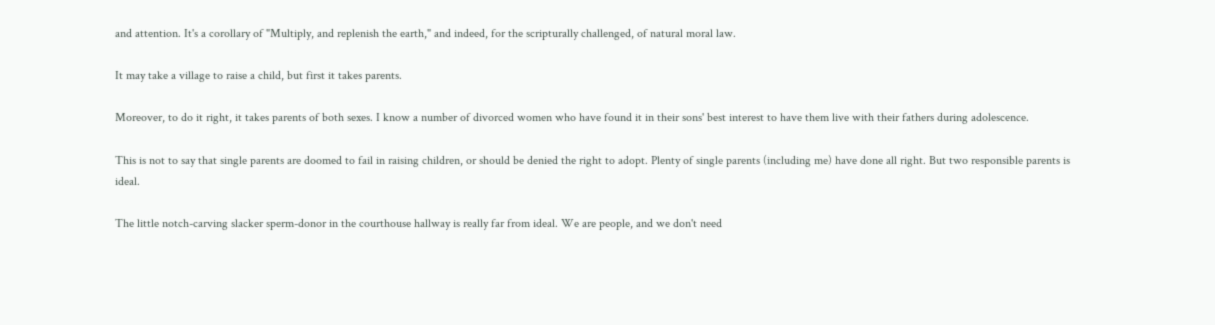and attention. It's a corollary of "Multiply, and replenish the earth," and indeed, for the scripturally challenged, of natural moral law.

It may take a village to raise a child, but first it takes parents.

Moreover, to do it right, it takes parents of both sexes. I know a number of divorced women who have found it in their sons' best interest to have them live with their fathers during adolescence.

This is not to say that single parents are doomed to fail in raising children, or should be denied the right to adopt. Plenty of single parents (including me) have done all right. But two responsible parents is ideal.

The little notch-carving slacker sperm-donor in the courthouse hallway is really far from ideal. We are people, and we don't need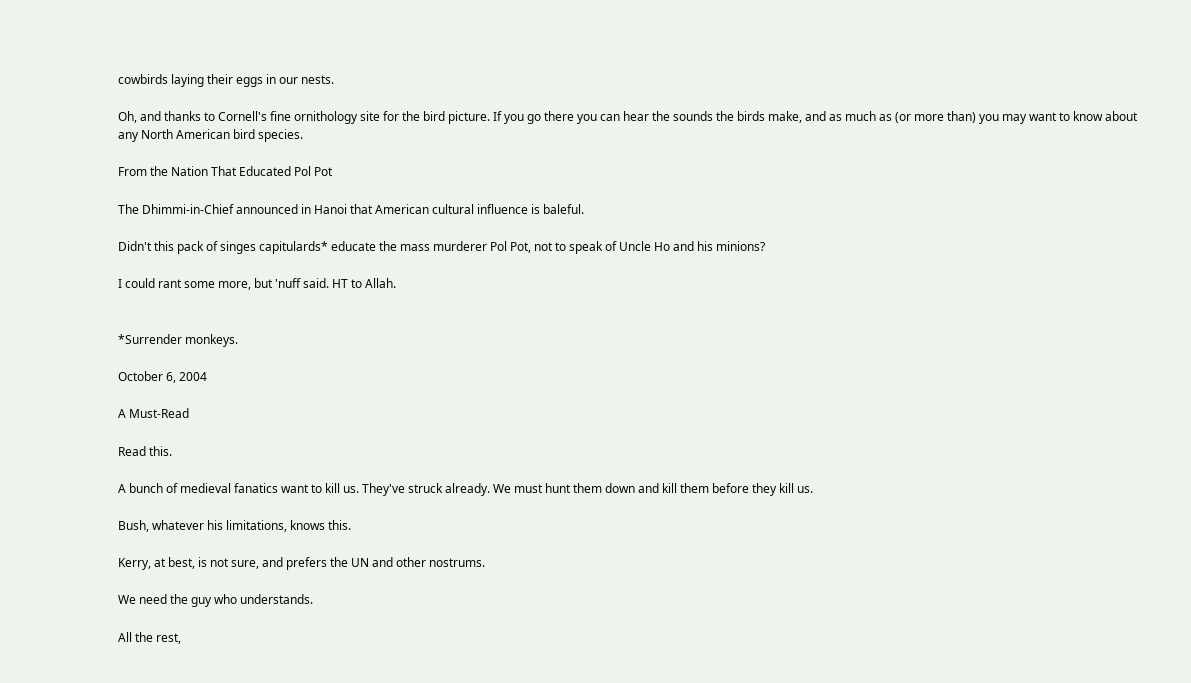cowbirds laying their eggs in our nests.

Oh, and thanks to Cornell's fine ornithology site for the bird picture. If you go there you can hear the sounds the birds make, and as much as (or more than) you may want to know about any North American bird species.

From the Nation That Educated Pol Pot

The Dhimmi-in-Chief announced in Hanoi that American cultural influence is baleful.

Didn't this pack of singes capitulards* educate the mass murderer Pol Pot, not to speak of Uncle Ho and his minions?

I could rant some more, but 'nuff said. HT to Allah.


*Surrender monkeys.

October 6, 2004

A Must-Read

Read this.

A bunch of medieval fanatics want to kill us. They've struck already. We must hunt them down and kill them before they kill us.

Bush, whatever his limitations, knows this.

Kerry, at best, is not sure, and prefers the UN and other nostrums.

We need the guy who understands.

All the rest,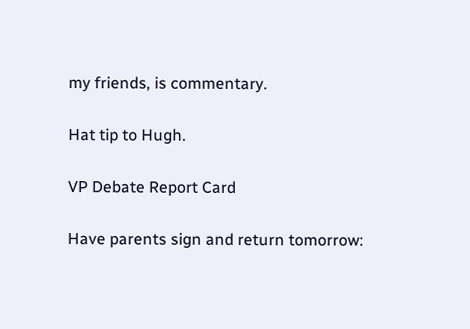my friends, is commentary.

Hat tip to Hugh.

VP Debate Report Card

Have parents sign and return tomorrow: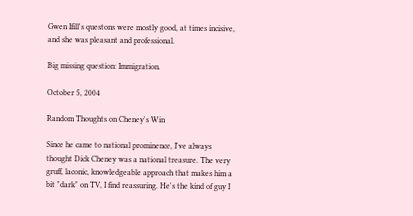Gwen Ifill's questons were mostly good, at times incisive, and she was pleasant and professional.

Big missing question: Immigration.

October 5, 2004

Random Thoughts on Cheney's Win

Since he came to national prominence, I've always thought Dick Cheney was a national treasure. The very gruff, laconic, knowledgeable approach that makes him a bit "dark" on TV, I find reassuring. He's the kind of guy I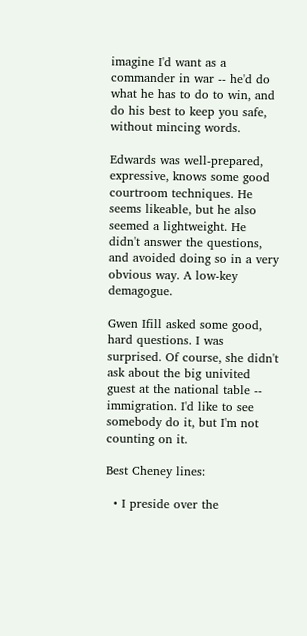imagine I'd want as a commander in war -- he'd do what he has to do to win, and do his best to keep you safe, without mincing words.

Edwards was well-prepared, expressive, knows some good courtroom techniques. He seems likeable, but he also seemed a lightweight. He didn't answer the questions, and avoided doing so in a very obvious way. A low-key demagogue.

Gwen Ifill asked some good, hard questions. I was surprised. Of course, she didn't ask about the big univited guest at the national table -- immigration. I'd like to see somebody do it, but I'm not counting on it.

Best Cheney lines:

  • I preside over the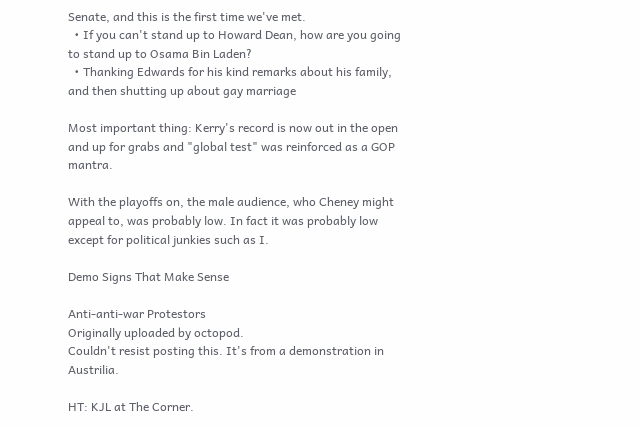Senate, and this is the first time we've met.
  • If you can't stand up to Howard Dean, how are you going to stand up to Osama Bin Laden?
  • Thanking Edwards for his kind remarks about his family, and then shutting up about gay marriage

Most important thing: Kerry's record is now out in the open and up for grabs and "global test" was reinforced as a GOP mantra.

With the playoffs on, the male audience, who Cheney might appeal to, was probably low. In fact it was probably low except for political junkies such as I.

Demo Signs That Make Sense

Anti-anti-war Protestors
Originally uploaded by octopod.
Couldn't resist posting this. It's from a demonstration in Austrilia.

HT: KJL at The Corner.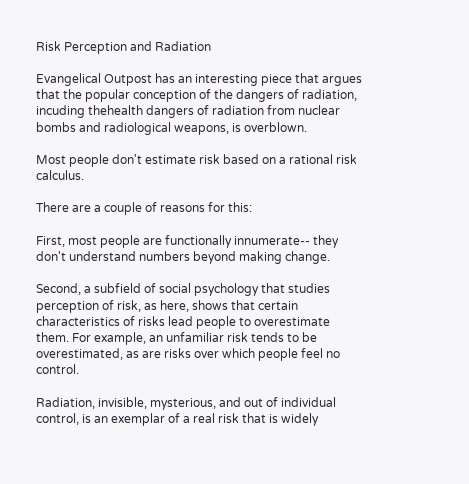Risk Perception and Radiation

Evangelical Outpost has an interesting piece that argues that the popular conception of the dangers of radiation, incuding thehealth dangers of radiation from nuclear bombs and radiological weapons, is overblown.

Most people don't estimate risk based on a rational risk calculus.

There are a couple of reasons for this:

First, most people are functionally innumerate-- they don't understand numbers beyond making change.

Second, a subfield of social psychology that studies perception of risk, as here, shows that certain characteristics of risks lead people to overestimate them. For example, an unfamiliar risk tends to be overestimated, as are risks over which people feel no control.

Radiation, invisible, mysterious, and out of individual control, is an exemplar of a real risk that is widely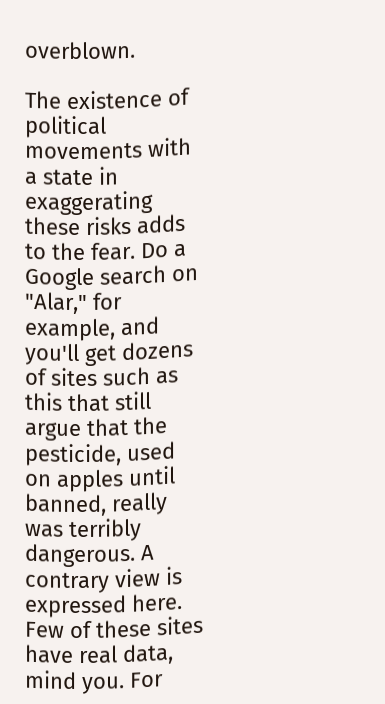overblown.

The existence of political movements with a state in exaggerating these risks adds to the fear. Do a Google search on "Alar," for example, and you'll get dozens of sites such as this that still argue that the pesticide, used on apples until banned, really was terribly dangerous. A contrary view is expressed here. Few of these sites have real data, mind you. For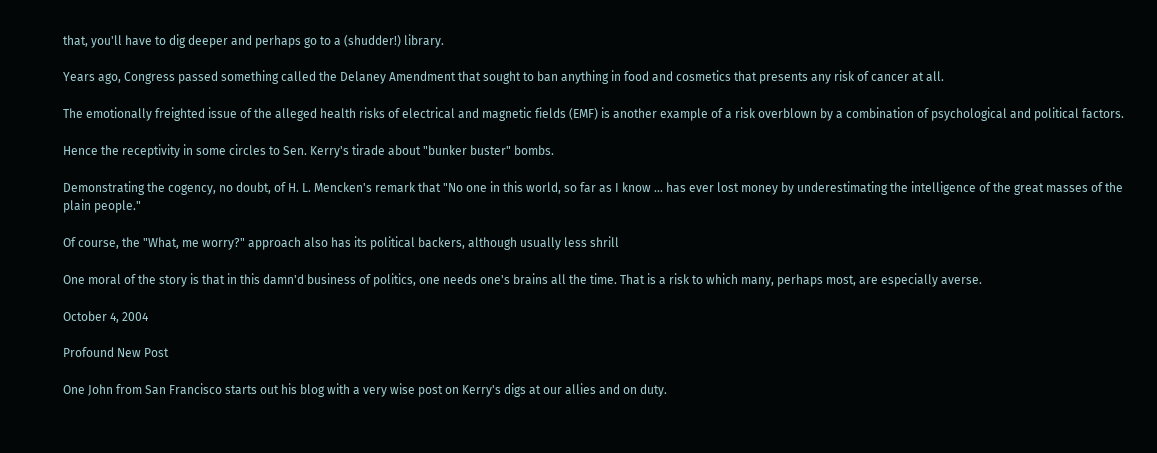that, you'll have to dig deeper and perhaps go to a (shudder!) library.

Years ago, Congress passed something called the Delaney Amendment that sought to ban anything in food and cosmetics that presents any risk of cancer at all.

The emotionally freighted issue of the alleged health risks of electrical and magnetic fields (EMF) is another example of a risk overblown by a combination of psychological and political factors.

Hence the receptivity in some circles to Sen. Kerry's tirade about "bunker buster" bombs.

Demonstrating the cogency, no doubt, of H. L. Mencken's remark that "No one in this world, so far as I know ... has ever lost money by underestimating the intelligence of the great masses of the plain people."

Of course, the "What, me worry?" approach also has its political backers, although usually less shrill

One moral of the story is that in this damn'd business of politics, one needs one's brains all the time. That is a risk to which many, perhaps most, are especially averse.

October 4, 2004

Profound New Post

One John from San Francisco starts out his blog with a very wise post on Kerry's digs at our allies and on duty.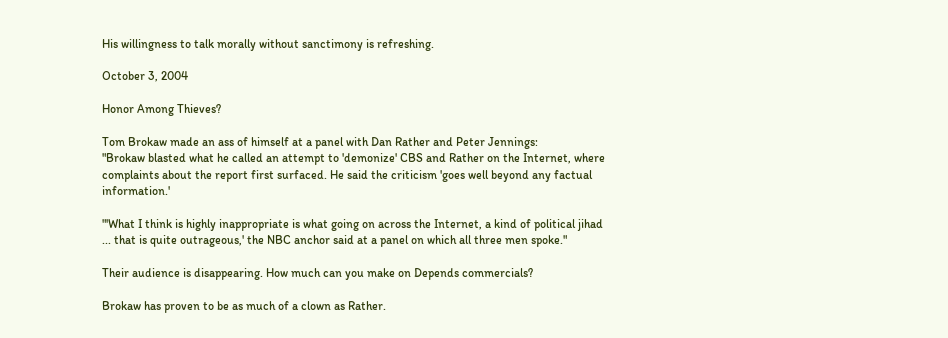His willingness to talk morally without sanctimony is refreshing.

October 3, 2004

Honor Among Thieves?

Tom Brokaw made an ass of himself at a panel with Dan Rather and Peter Jennings:
"Brokaw blasted what he called an attempt to 'demonize' CBS and Rather on the Internet, where complaints about the report first surfaced. He said the criticism 'goes well beyond any factual information.'

"'What I think is highly inappropriate is what going on across the Internet, a kind of political jihad ... that is quite outrageous,' the NBC anchor said at a panel on which all three men spoke."

Their audience is disappearing. How much can you make on Depends commercials?

Brokaw has proven to be as much of a clown as Rather.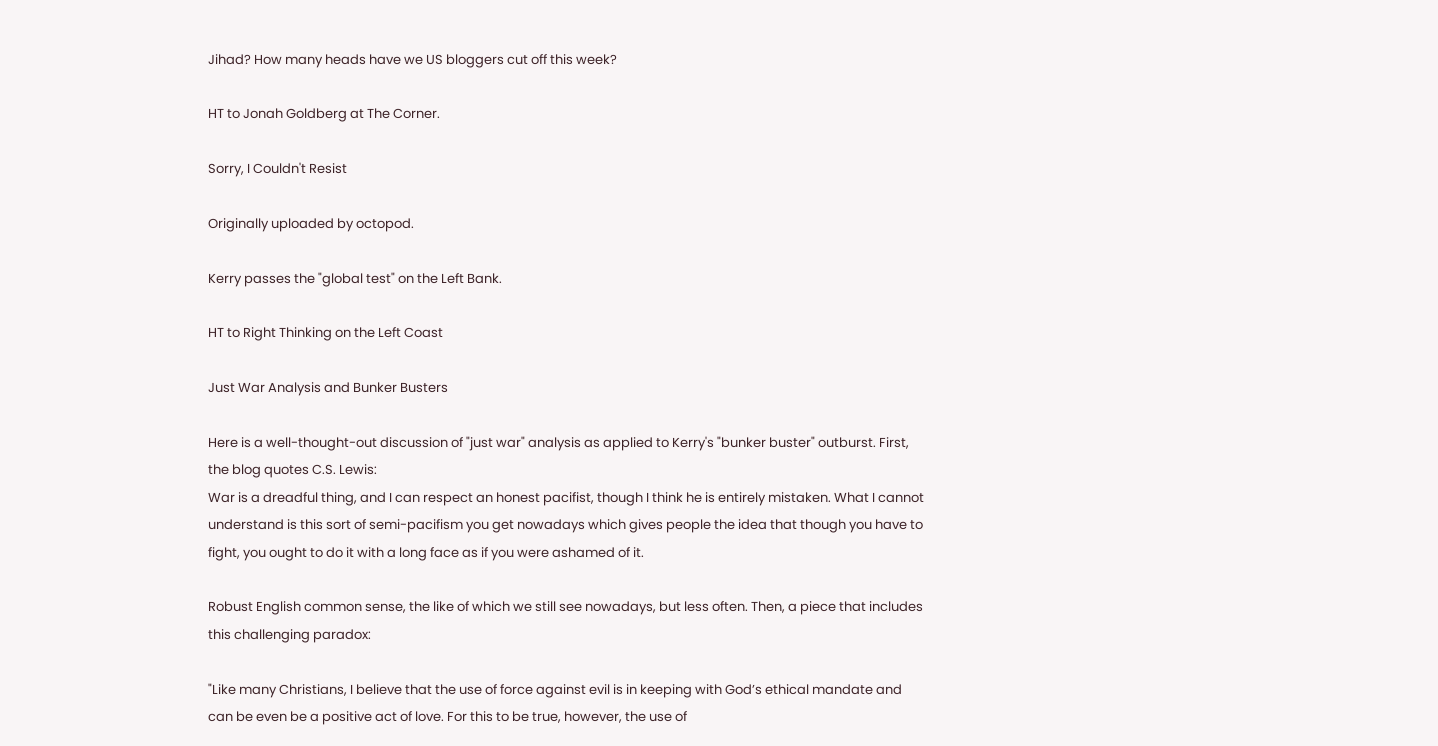Jihad? How many heads have we US bloggers cut off this week?

HT to Jonah Goldberg at The Corner.

Sorry, I Couldn't Resist

Originally uploaded by octopod.

Kerry passes the "global test" on the Left Bank.

HT to Right Thinking on the Left Coast

Just War Analysis and Bunker Busters

Here is a well-thought-out discussion of "just war" analysis as applied to Kerry's "bunker buster" outburst. First, the blog quotes C.S. Lewis:
War is a dreadful thing, and I can respect an honest pacifist, though I think he is entirely mistaken. What I cannot understand is this sort of semi-pacifism you get nowadays which gives people the idea that though you have to fight, you ought to do it with a long face as if you were ashamed of it.

Robust English common sense, the like of which we still see nowadays, but less often. Then, a piece that includes this challenging paradox:

"Like many Christians, I believe that the use of force against evil is in keeping with God’s ethical mandate and can be even be a positive act of love. For this to be true, however, the use of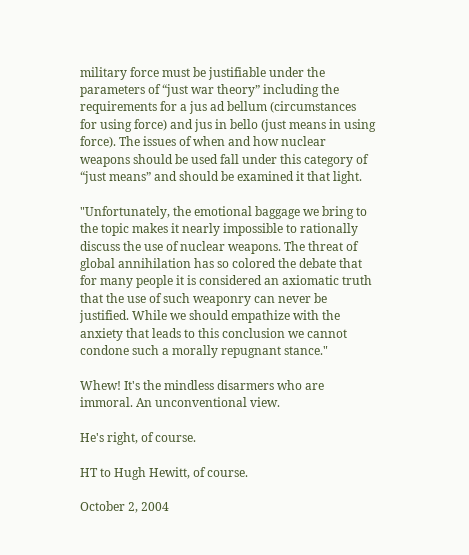military force must be justifiable under the parameters of “just war theory” including the requirements for a jus ad bellum (circumstances for using force) and jus in bello (just means in using force). The issues of when and how nuclear weapons should be used fall under this category of “just means” and should be examined it that light.

"Unfortunately, the emotional baggage we bring to the topic makes it nearly impossible to rationally discuss the use of nuclear weapons. The threat of global annihilation has so colored the debate that for many people it is considered an axiomatic truth that the use of such weaponry can never be justified. While we should empathize with the anxiety that leads to this conclusion we cannot condone such a morally repugnant stance."

Whew! It's the mindless disarmers who are immoral. An unconventional view.

He's right, of course.

HT to Hugh Hewitt, of course.

October 2, 2004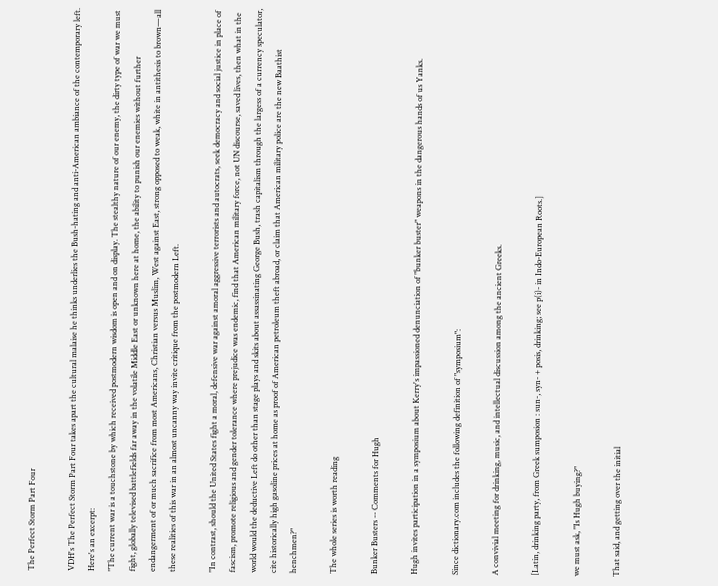The Perfect Storm Part Four

VDH's The Perfect Storm Part Four takes apart the cultural malaise he thinks underlies the Bush-hating and anti-American ambiance of the contemporary left. Here's an excerpt:
"The current war is a touchstone by which received postmodern wisdom is open and on display. The stealthy nature of our enemy, the dirty type of war we must fight, globally televised battlefields far away in the volatile Middle East or unknown here at home, the ability to punish our enemies without further endangerment of or much sacrifice from most Americans, Christian versus Muslim, West against East, strong opposed to weak, white in antithesis to brown—all these realities of this war in an almost uncanny way invite critique from the postmodern Left.

"In contrast, should the United States fight a moral, defensive war against amoral aggressive terrorists and autocrats, seek democracy and social justice in place of fascism, promote religious and gender tolerance where prejudice was endemic, find that American military force, not UN discourse, saved lives, then what in the world would the deductive Left do other than stage plays and skits about assassinating George Bush, trash capitalism through the largess of a currency speculator, cite historically high gasoline prices at home as proof of American petroleum theft abroad, or claim that American military police are the new Baathist henchmen?"

The whole series is worth reading

Bunker Busters -- Comments for Hugh

Hugh invites participation in a symposium about Kerry's impassioned denunciation of "bunker buster" weapons in the dangerous hands of us Yanks.

Since dictionary.com includes the following definition of "symposium":

A convivial meeting for drinking, music, and intellectual discussion among the ancient Greeks.

[Latin, drinking party, from Greek sumposion : sun-, syn- + posis, drinking; see p(i)- in Indo-European Roots.]

we must ask, "Is Hugh buying?"

That said, and getting over the initial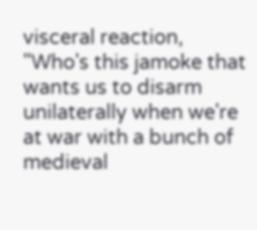visceral reaction, "Who's this jamoke that wants us to disarm unilaterally when we're at war with a bunch of medieval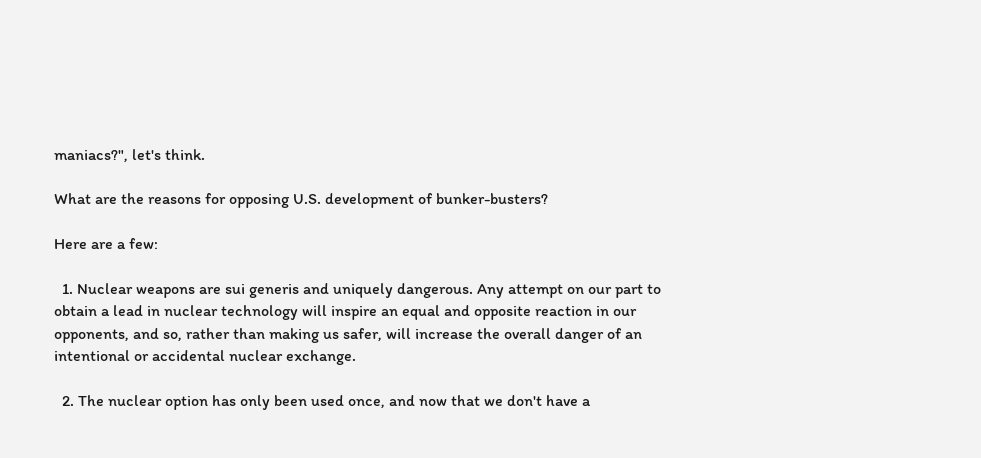maniacs?", let's think.

What are the reasons for opposing U.S. development of bunker-busters?

Here are a few:

  1. Nuclear weapons are sui generis and uniquely dangerous. Any attempt on our part to obtain a lead in nuclear technology will inspire an equal and opposite reaction in our opponents, and so, rather than making us safer, will increase the overall danger of an intentional or accidental nuclear exchange.

  2. The nuclear option has only been used once, and now that we don't have a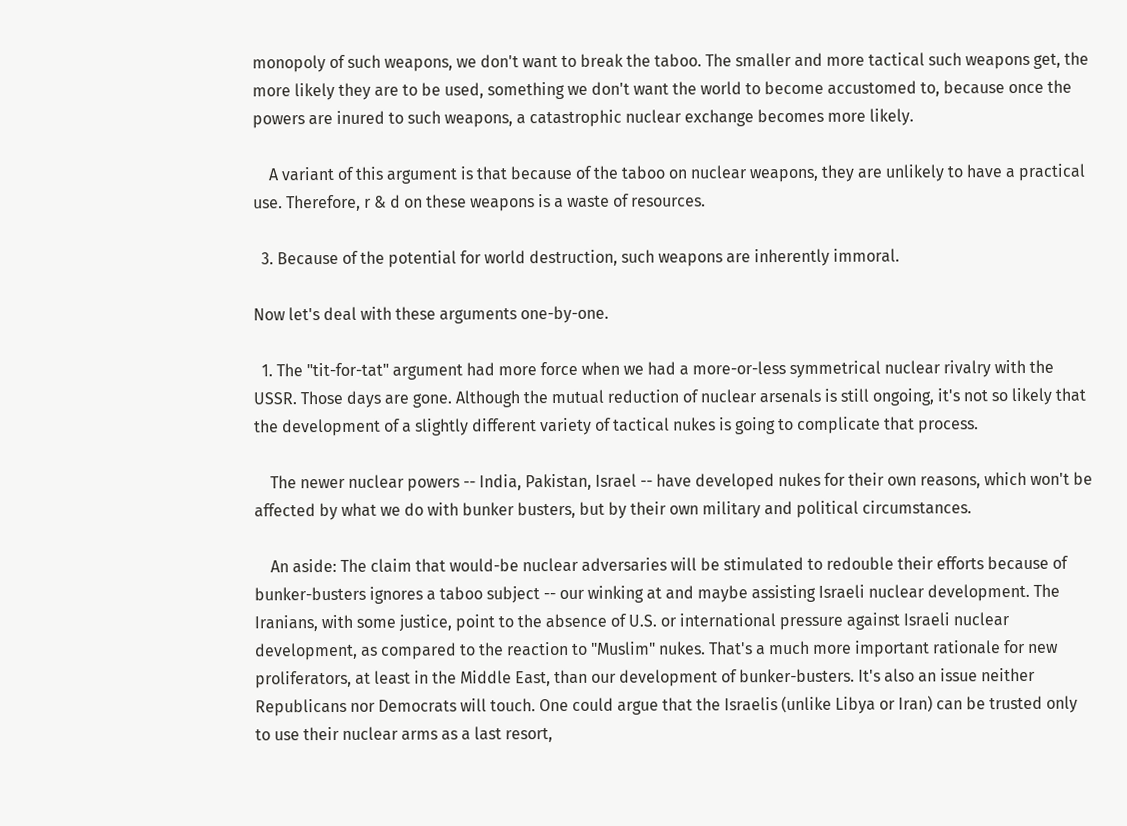monopoly of such weapons, we don't want to break the taboo. The smaller and more tactical such weapons get, the more likely they are to be used, something we don't want the world to become accustomed to, because once the powers are inured to such weapons, a catastrophic nuclear exchange becomes more likely.

    A variant of this argument is that because of the taboo on nuclear weapons, they are unlikely to have a practical use. Therefore, r & d on these weapons is a waste of resources.

  3. Because of the potential for world destruction, such weapons are inherently immoral.

Now let's deal with these arguments one-by-one.

  1. The "tit-for-tat" argument had more force when we had a more-or-less symmetrical nuclear rivalry with the USSR. Those days are gone. Although the mutual reduction of nuclear arsenals is still ongoing, it's not so likely that the development of a slightly different variety of tactical nukes is going to complicate that process.

    The newer nuclear powers -- India, Pakistan, Israel -- have developed nukes for their own reasons, which won't be affected by what we do with bunker busters, but by their own military and political circumstances.

    An aside: The claim that would-be nuclear adversaries will be stimulated to redouble their efforts because of bunker-busters ignores a taboo subject -- our winking at and maybe assisting Israeli nuclear development. The Iranians, with some justice, point to the absence of U.S. or international pressure against Israeli nuclear development, as compared to the reaction to "Muslim" nukes. That's a much more important rationale for new proliferators, at least in the Middle East, than our development of bunker-busters. It's also an issue neither Republicans nor Democrats will touch. One could argue that the Israelis (unlike Libya or Iran) can be trusted only to use their nuclear arms as a last resort,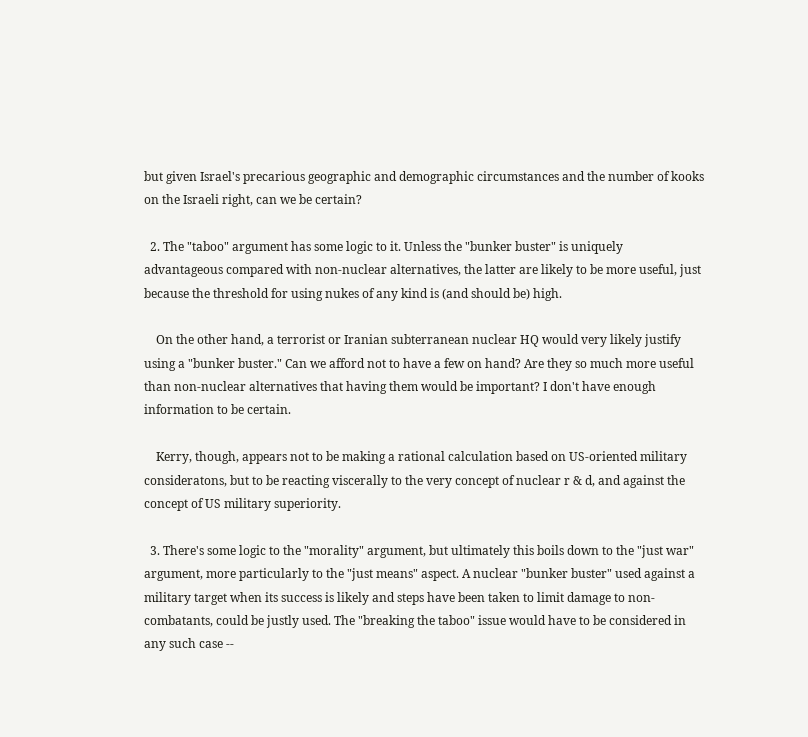but given Israel's precarious geographic and demographic circumstances and the number of kooks on the Israeli right, can we be certain?

  2. The "taboo" argument has some logic to it. Unless the "bunker buster" is uniquely advantageous compared with non-nuclear alternatives, the latter are likely to be more useful, just because the threshold for using nukes of any kind is (and should be) high.

    On the other hand, a terrorist or Iranian subterranean nuclear HQ would very likely justify using a "bunker buster." Can we afford not to have a few on hand? Are they so much more useful than non-nuclear alternatives that having them would be important? I don't have enough information to be certain.

    Kerry, though, appears not to be making a rational calculation based on US-oriented military consideratons, but to be reacting viscerally to the very concept of nuclear r & d, and against the concept of US military superiority.

  3. There's some logic to the "morality" argument, but ultimately this boils down to the "just war" argument, more particularly to the "just means" aspect. A nuclear "bunker buster" used against a military target when its success is likely and steps have been taken to limit damage to non-combatants, could be justly used. The "breaking the taboo" issue would have to be considered in any such case --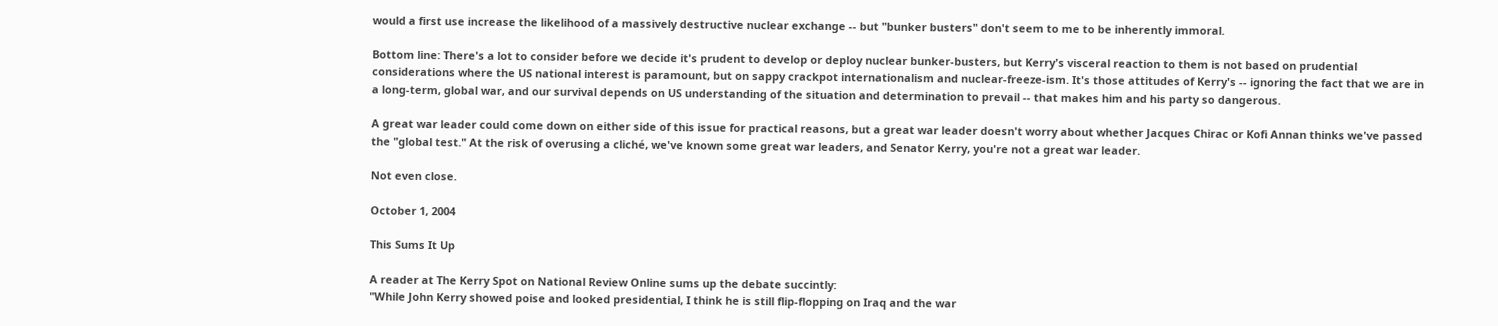would a first use increase the likelihood of a massively destructive nuclear exchange -- but "bunker busters" don't seem to me to be inherently immoral.

Bottom line: There's a lot to consider before we decide it's prudent to develop or deploy nuclear bunker-busters, but Kerry's visceral reaction to them is not based on prudential considerations where the US national interest is paramount, but on sappy crackpot internationalism and nuclear-freeze-ism. It's those attitudes of Kerry's -- ignoring the fact that we are in a long-term, global war, and our survival depends on US understanding of the situation and determination to prevail -- that makes him and his party so dangerous.

A great war leader could come down on either side of this issue for practical reasons, but a great war leader doesn't worry about whether Jacques Chirac or Kofi Annan thinks we've passed the "global test." At the risk of overusing a cliché, we've known some great war leaders, and Senator Kerry, you're not a great war leader.

Not even close.

October 1, 2004

This Sums It Up

A reader at The Kerry Spot on National Review Online sums up the debate succintly:
"While John Kerry showed poise and looked presidential, I think he is still flip-flopping on Iraq and the war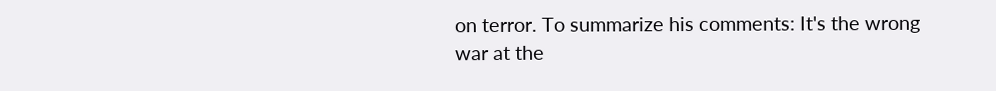on terror. To summarize his comments: It's the wrong war at the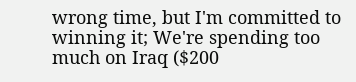wrong time, but I'm committed to winning it; We're spending too much on Iraq ($200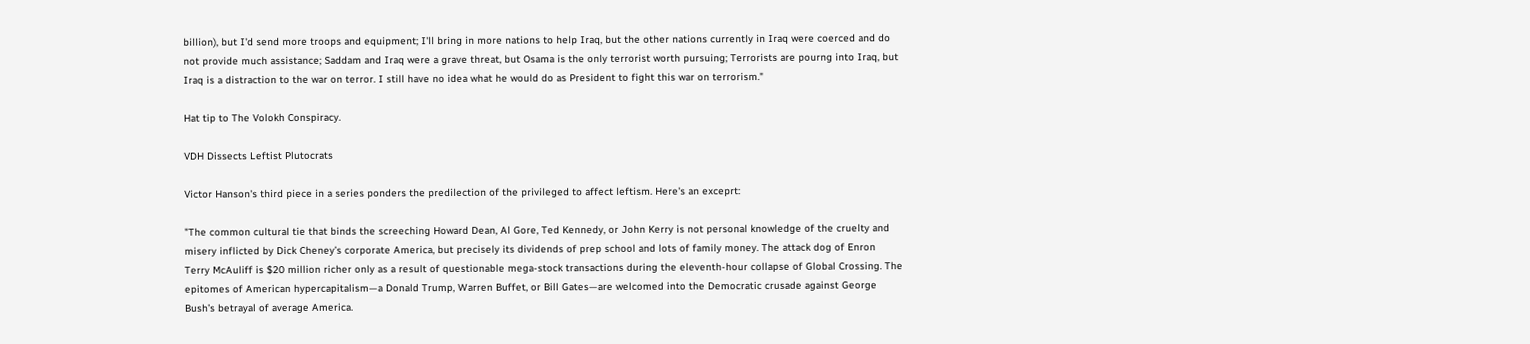billion), but I'd send more troops and equipment; I'll bring in more nations to help Iraq, but the other nations currently in Iraq were coerced and do not provide much assistance; Saddam and Iraq were a grave threat, but Osama is the only terrorist worth pursuing; Terrorists are pourng into Iraq, but Iraq is a distraction to the war on terror. I still have no idea what he would do as President to fight this war on terrorism."

Hat tip to The Volokh Conspiracy.

VDH Dissects Leftist Plutocrats

Victor Hanson's third piece in a series ponders the predilection of the privileged to affect leftism. Here's an exceprt:

"The common cultural tie that binds the screeching Howard Dean, Al Gore, Ted Kennedy, or John Kerry is not personal knowledge of the cruelty and misery inflicted by Dick Cheney’s corporate America, but precisely its dividends of prep school and lots of family money. The attack dog of Enron Terry McAuliff is $20 million richer only as a result of questionable mega-stock transactions during the eleventh-hour collapse of Global Crossing. The epitomes of American hypercapitalism—a Donald Trump, Warren Buffet, or Bill Gates—are welcomed into the Democratic crusade against George Bush’s betrayal of average America.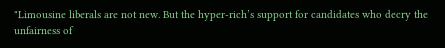"Limousine liberals are not new. But the hyper-rich’s support for candidates who decry the unfairness of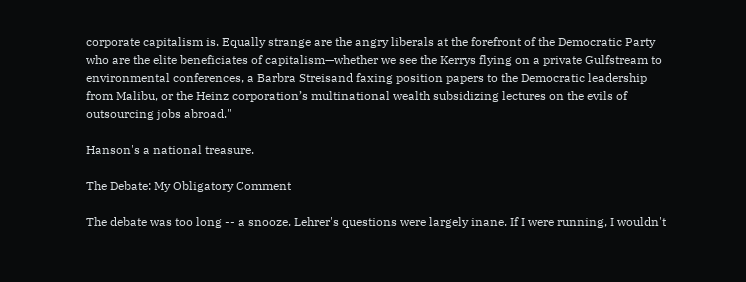corporate capitalism is. Equally strange are the angry liberals at the forefront of the Democratic Party who are the elite beneficiates of capitalism—whether we see the Kerrys flying on a private Gulfstream to environmental conferences, a Barbra Streisand faxing position papers to the Democratic leadership from Malibu, or the Heinz corporation’s multinational wealth subsidizing lectures on the evils of outsourcing jobs abroad."

Hanson's a national treasure.

The Debate: My Obligatory Comment

The debate was too long -- a snooze. Lehrer's questions were largely inane. If I were running, I wouldn't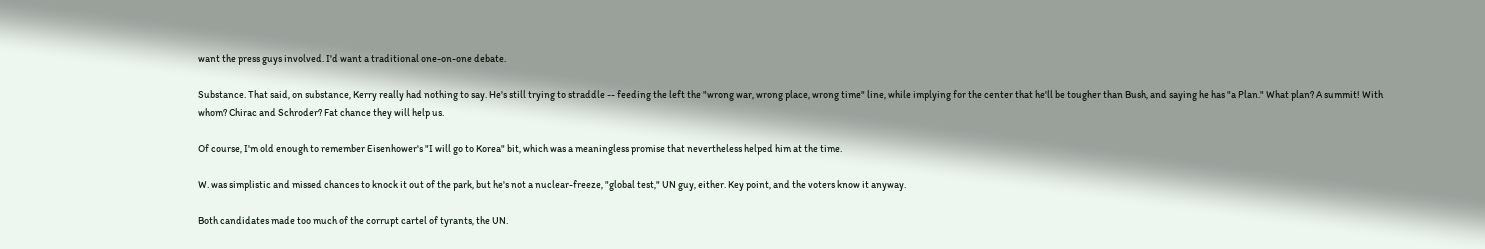want the press guys involved. I'd want a traditional one-on-one debate.

Substance. That said, on substance, Kerry really had nothing to say. He's still trying to straddle -- feeding the left the "wrong war, wrong place, wrong time" line, while implying for the center that he'll be tougher than Bush, and saying he has "a Plan." What plan? A summit! With whom? Chirac and Schroder? Fat chance they will help us.

Of course, I'm old enough to remember Eisenhower's "I will go to Korea" bit, which was a meaningless promise that nevertheless helped him at the time.

W. was simplistic and missed chances to knock it out of the park, but he's not a nuclear-freeze, "global test," UN guy, either. Key point, and the voters know it anyway.

Both candidates made too much of the corrupt cartel of tyrants, the UN.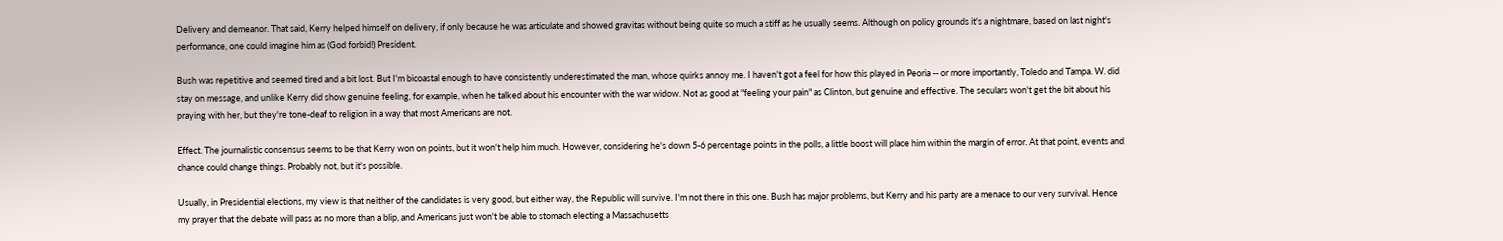Delivery and demeanor. That said, Kerry helped himself on delivery, if only because he was articulate and showed gravitas without being quite so much a stiff as he usually seems. Although on policy grounds it's a nightmare, based on last night's performance, one could imagine him as (God forbid!) President.

Bush was repetitive and seemed tired and a bit lost. But I'm bicoastal enough to have consistently underestimated the man, whose quirks annoy me. I haven't got a feel for how this played in Peoria -- or more importantly, Toledo and Tampa. W. did stay on message, and unlike Kerry did show genuine feeling, for example, when he talked about his encounter with the war widow. Not as good at "feeling your pain" as Clinton, but genuine and effective. The seculars won't get the bit about his praying with her, but they're tone-deaf to religion in a way that most Americans are not.

Effect. The journalistic consensus seems to be that Kerry won on points, but it won't help him much. However, considering he's down 5-6 percentage points in the polls, a little boost will place him within the margin of error. At that point, events and chance could change things. Probably not, but it's possible.

Usually, in Presidential elections, my view is that neither of the candidates is very good, but either way, the Republic will survive. I'm not there in this one. Bush has major problems, but Kerry and his party are a menace to our very survival. Hence my prayer that the debate will pass as no more than a blip, and Americans just won't be able to stomach electing a Massachusetts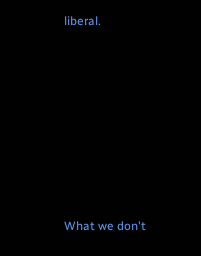liberal.








What we don't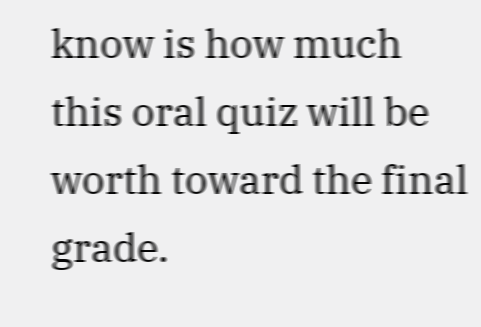know is how much this oral quiz will be worth toward the final grade.